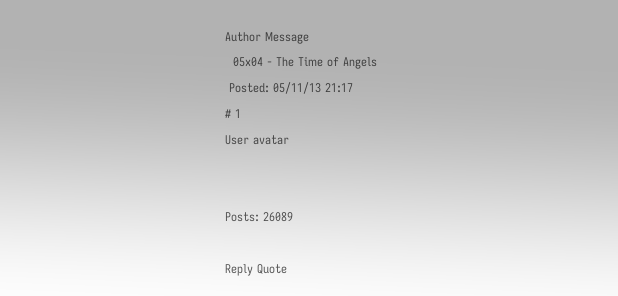Author Message
  05x04 - The Time of Angels
 Posted: 05/11/13 21:17
# 1
User avatar


Posts: 26089

Reply Quote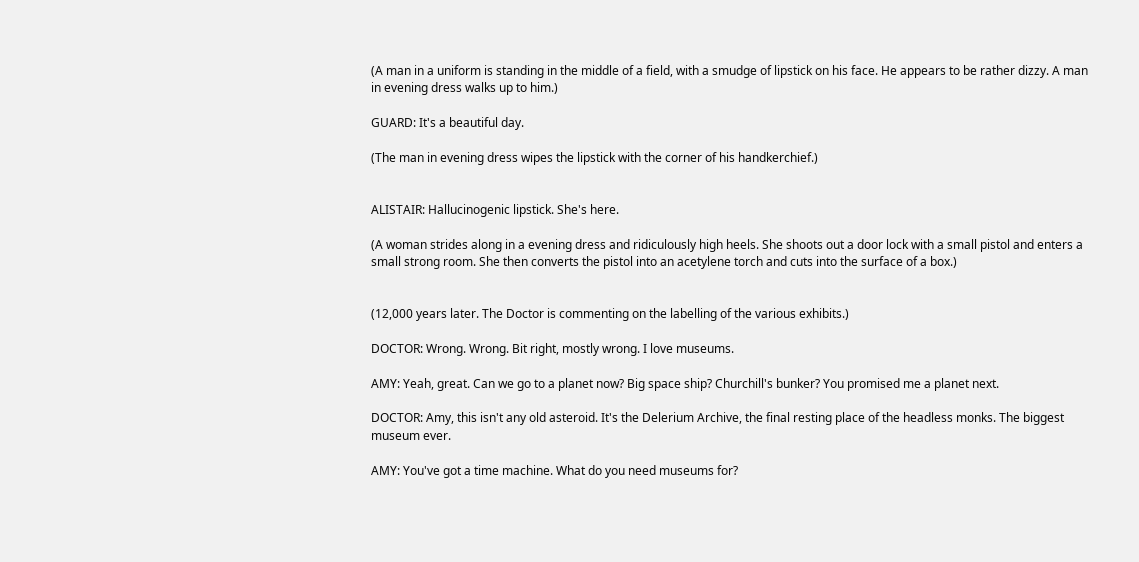(A man in a uniform is standing in the middle of a field, with a smudge of lipstick on his face. He appears to be rather dizzy. A man in evening dress walks up to him.)

GUARD: It's a beautiful day.

(The man in evening dress wipes the lipstick with the corner of his handkerchief.)


ALISTAIR: Hallucinogenic lipstick. She's here.

(A woman strides along in a evening dress and ridiculously high heels. She shoots out a door lock with a small pistol and enters a small strong room. She then converts the pistol into an acetylene torch and cuts into the surface of a box.)


(12,000 years later. The Doctor is commenting on the labelling of the various exhibits.)

DOCTOR: Wrong. Wrong. Bit right, mostly wrong. I love museums.

AMY: Yeah, great. Can we go to a planet now? Big space ship? Churchill's bunker? You promised me a planet next.

DOCTOR: Amy, this isn't any old asteroid. It's the Delerium Archive, the final resting place of the headless monks. The biggest museum ever.

AMY: You've got a time machine. What do you need museums for?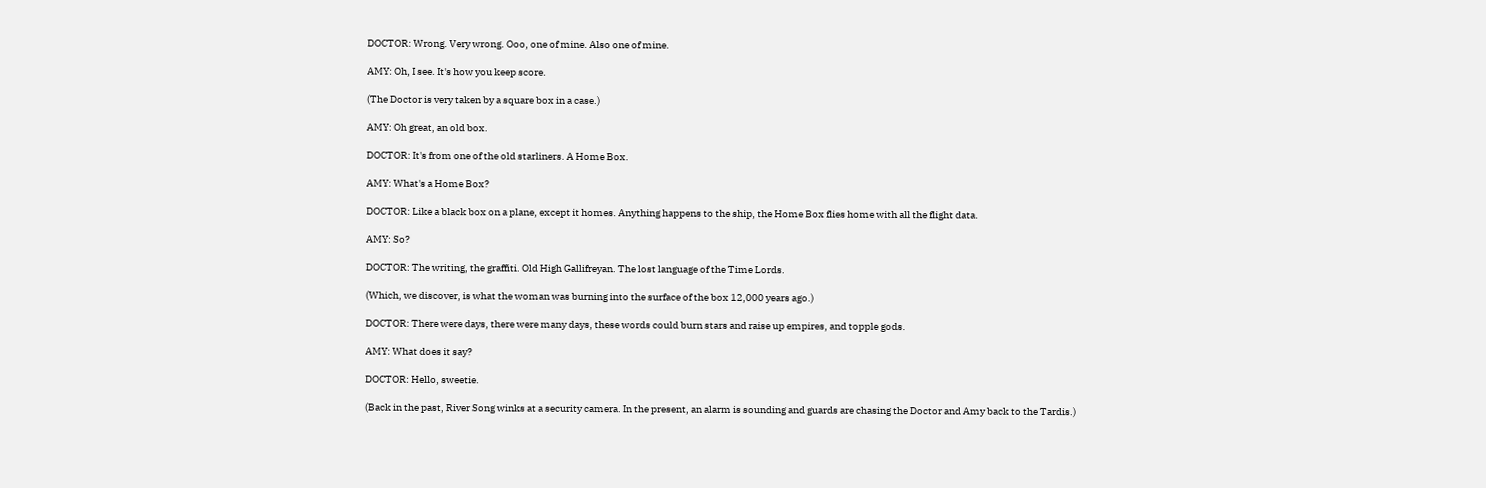DOCTOR: Wrong. Very wrong. Ooo, one of mine. Also one of mine.

AMY: Oh, I see. It's how you keep score.

(The Doctor is very taken by a square box in a case.)

AMY: Oh great, an old box.

DOCTOR: It's from one of the old starliners. A Home Box.

AMY: What's a Home Box?

DOCTOR: Like a black box on a plane, except it homes. Anything happens to the ship, the Home Box flies home with all the flight data.

AMY: So?

DOCTOR: The writing, the graffiti. Old High Gallifreyan. The lost language of the Time Lords.

(Which, we discover, is what the woman was burning into the surface of the box 12,000 years ago.)

DOCTOR: There were days, there were many days, these words could burn stars and raise up empires, and topple gods.

AMY: What does it say?

DOCTOR: Hello, sweetie.

(Back in the past, River Song winks at a security camera. In the present, an alarm is sounding and guards are chasing the Doctor and Amy back to the Tardis.)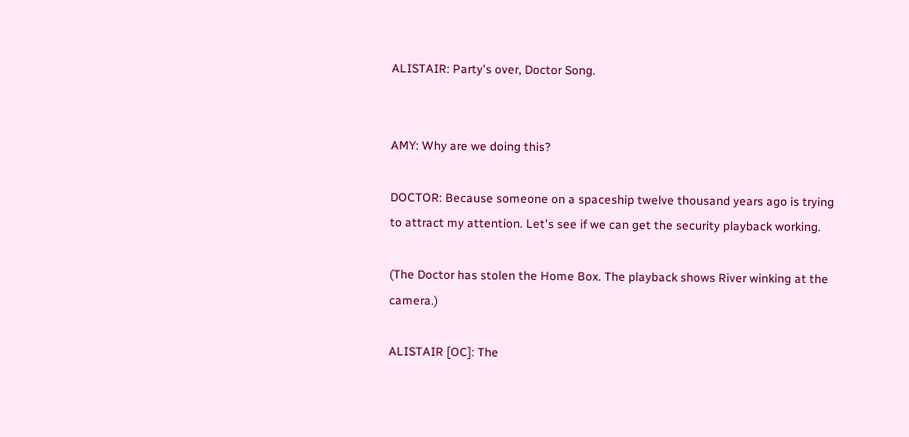ALISTAIR: Party's over, Doctor Song.


AMY: Why are we doing this?

DOCTOR: Because someone on a spaceship twelve thousand years ago is trying to attract my attention. Let's see if we can get the security playback working.

(The Doctor has stolen the Home Box. The playback shows River winking at the camera.)

ALISTAIR [OC]: The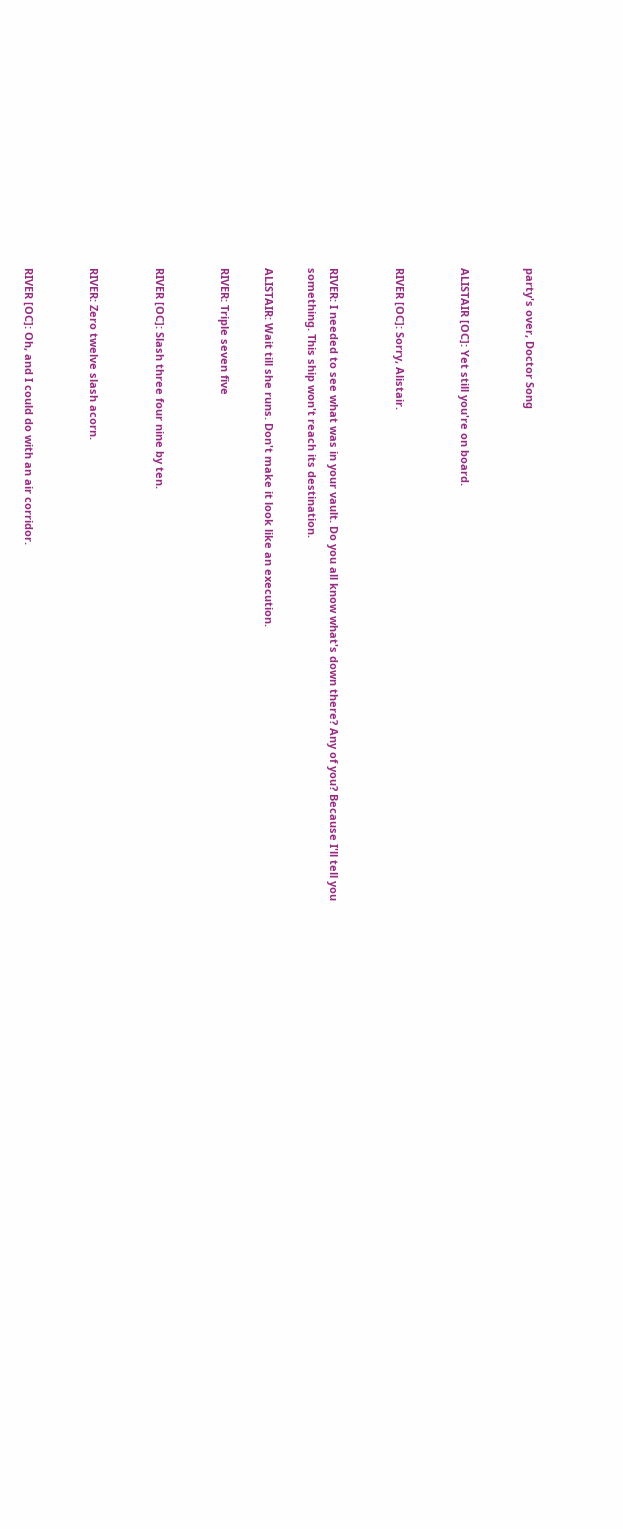party's over, Doctor Song


ALISTAIR [OC]: Yet still you're on board.


RIVER [OC]: Sorry, Alistair.


RIVER: I needed to see what was in your vault. Do you all know what's down there? Any of you? Because I'll tell you something. This ship won't reach its destination.

ALISTAIR: Wait till she runs. Don't make it look like an execution.

RIVER: Triple seven five


RIVER [OC]: Slash three four nine by ten.


RIVER: Zero twelve slash acorn.


RIVER [OC]: Oh, and I could do with an air corridor.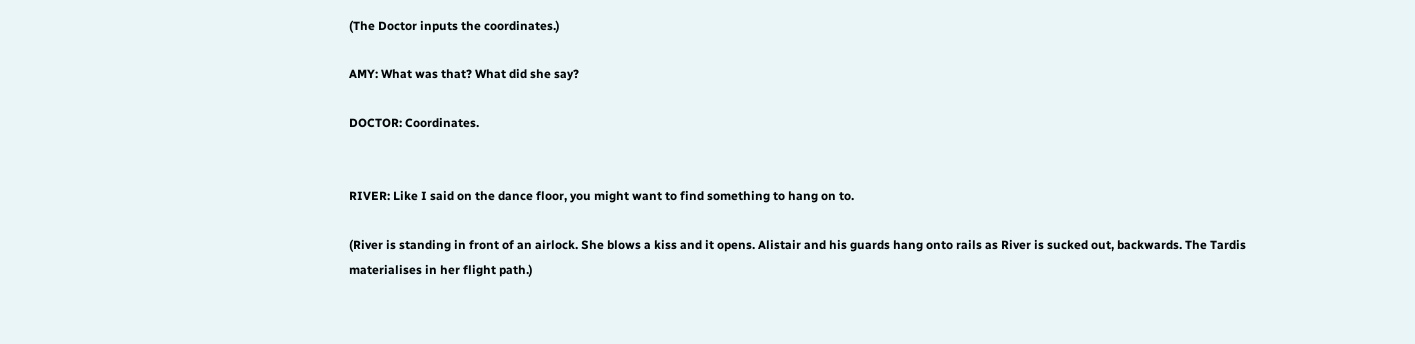(The Doctor inputs the coordinates.)

AMY: What was that? What did she say?

DOCTOR: Coordinates.


RIVER: Like I said on the dance floor, you might want to find something to hang on to.

(River is standing in front of an airlock. She blows a kiss and it opens. Alistair and his guards hang onto rails as River is sucked out, backwards. The Tardis materialises in her flight path.)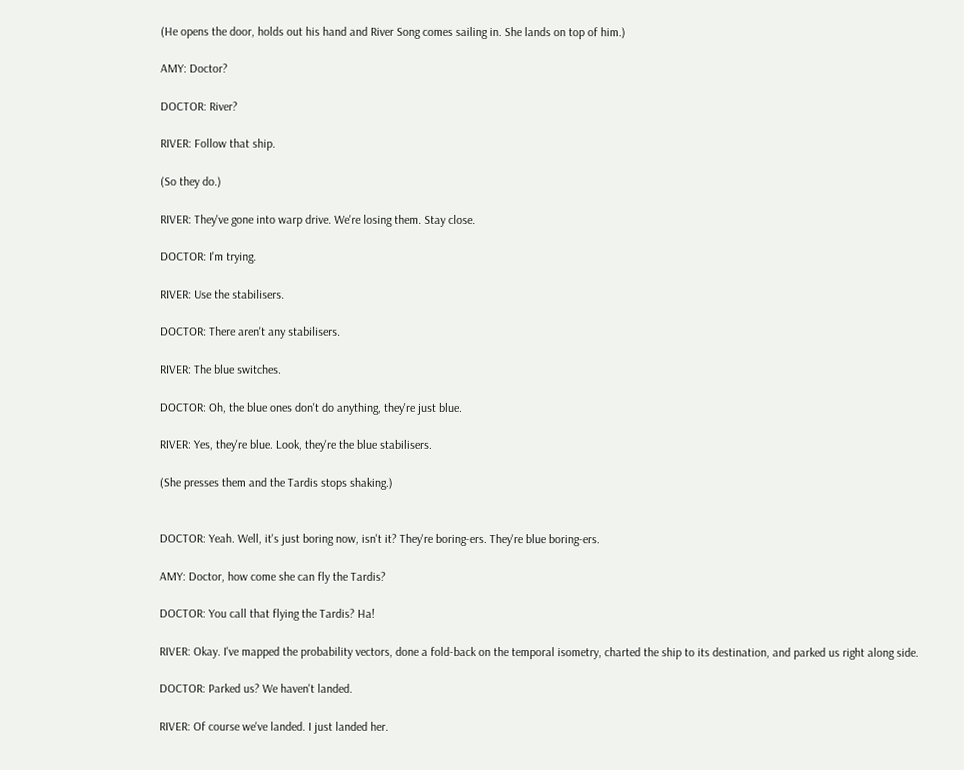(He opens the door, holds out his hand and River Song comes sailing in. She lands on top of him.)

AMY: Doctor?

DOCTOR: River?

RIVER: Follow that ship.

(So they do.)

RIVER: They've gone into warp drive. We're losing them. Stay close.

DOCTOR: I'm trying.

RIVER: Use the stabilisers.

DOCTOR: There aren't any stabilisers.

RIVER: The blue switches.

DOCTOR: Oh, the blue ones don't do anything, they're just blue.

RIVER: Yes, they're blue. Look, they're the blue stabilisers.

(She presses them and the Tardis stops shaking.)


DOCTOR: Yeah. Well, it's just boring now, isn't it? They're boring-ers. They're blue boring-ers.

AMY: Doctor, how come she can fly the Tardis?

DOCTOR: You call that flying the Tardis? Ha!

RIVER: Okay. I've mapped the probability vectors, done a fold-back on the temporal isometry, charted the ship to its destination, and parked us right along side.

DOCTOR: Parked us? We haven't landed.

RIVER: Of course we've landed. I just landed her.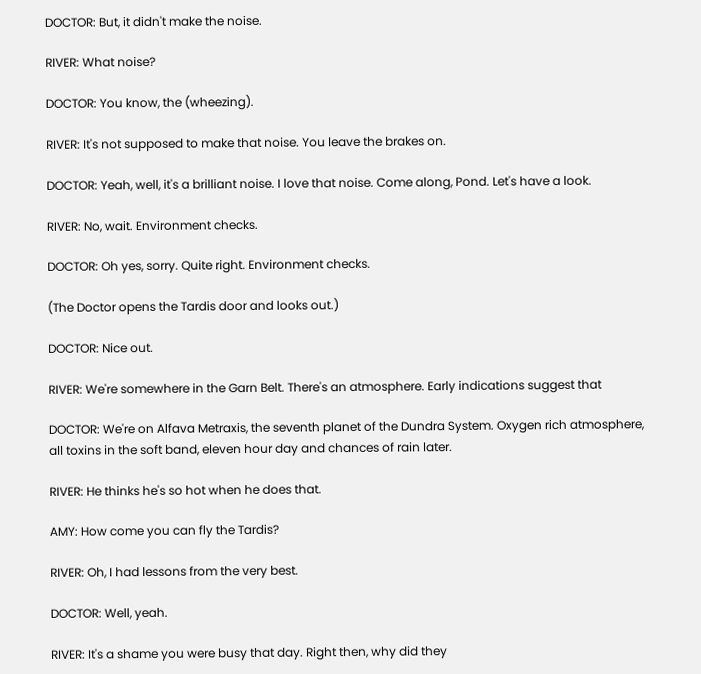DOCTOR: But, it didn't make the noise.

RIVER: What noise?

DOCTOR: You know, the (wheezing).

RIVER: It's not supposed to make that noise. You leave the brakes on.

DOCTOR: Yeah, well, it's a brilliant noise. I love that noise. Come along, Pond. Let's have a look.

RIVER: No, wait. Environment checks.

DOCTOR: Oh yes, sorry. Quite right. Environment checks.

(The Doctor opens the Tardis door and looks out.)

DOCTOR: Nice out.

RIVER: We're somewhere in the Garn Belt. There's an atmosphere. Early indications suggest that

DOCTOR: We're on Alfava Metraxis, the seventh planet of the Dundra System. Oxygen rich atmosphere, all toxins in the soft band, eleven hour day and chances of rain later.

RIVER: He thinks he's so hot when he does that.

AMY: How come you can fly the Tardis?

RIVER: Oh, I had lessons from the very best.

DOCTOR: Well, yeah.

RIVER: It's a shame you were busy that day. Right then, why did they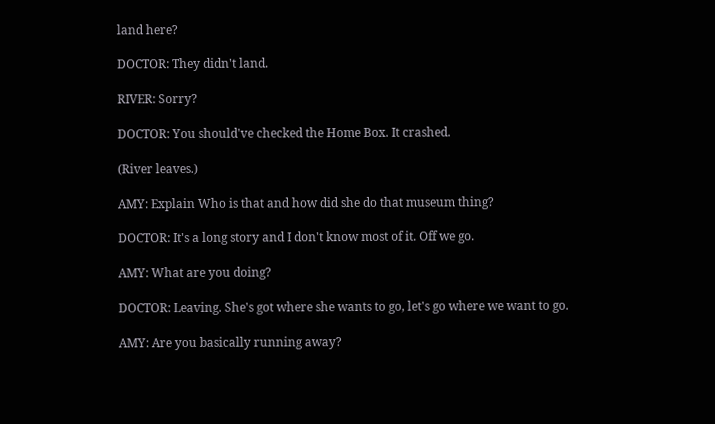land here?

DOCTOR: They didn't land.

RIVER: Sorry?

DOCTOR: You should've checked the Home Box. It crashed.

(River leaves.)

AMY: Explain Who is that and how did she do that museum thing?

DOCTOR: It's a long story and I don't know most of it. Off we go.

AMY: What are you doing?

DOCTOR: Leaving. She's got where she wants to go, let's go where we want to go.

AMY: Are you basically running away?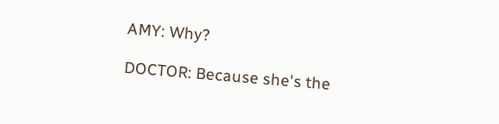AMY: Why?

DOCTOR: Because she's the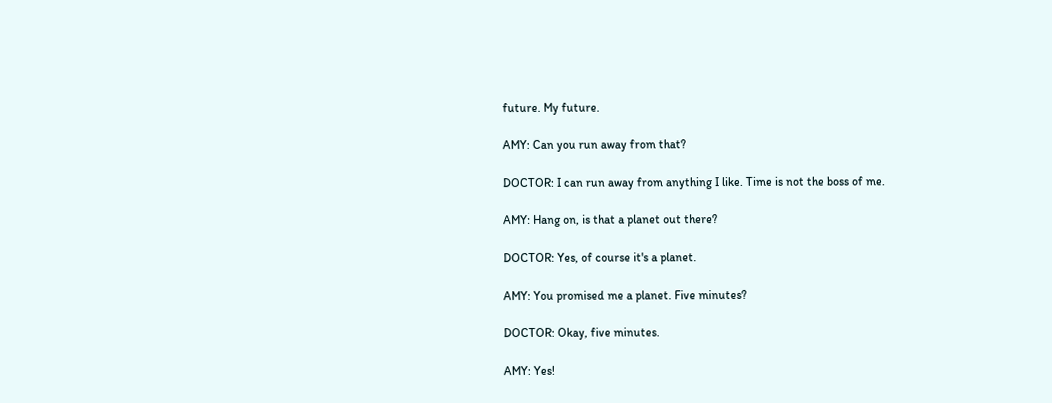future. My future.

AMY: Can you run away from that?

DOCTOR: I can run away from anything I like. Time is not the boss of me.

AMY: Hang on, is that a planet out there?

DOCTOR: Yes, of course it's a planet.

AMY: You promised me a planet. Five minutes?

DOCTOR: Okay, five minutes.

AMY: Yes!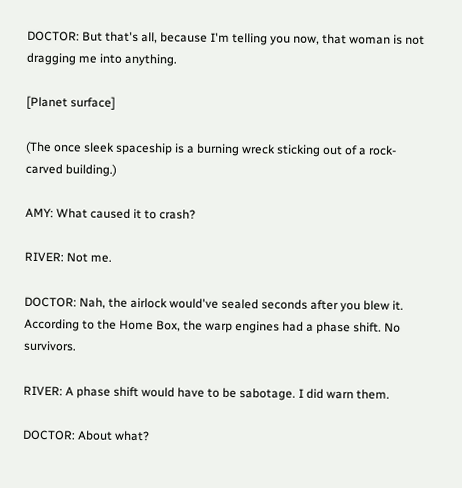DOCTOR: But that's all, because I'm telling you now, that woman is not dragging me into anything.

[Planet surface]

(The once sleek spaceship is a burning wreck sticking out of a rock-carved building.)

AMY: What caused it to crash?

RIVER: Not me.

DOCTOR: Nah, the airlock would've sealed seconds after you blew it. According to the Home Box, the warp engines had a phase shift. No survivors.

RIVER: A phase shift would have to be sabotage. I did warn them.

DOCTOR: About what?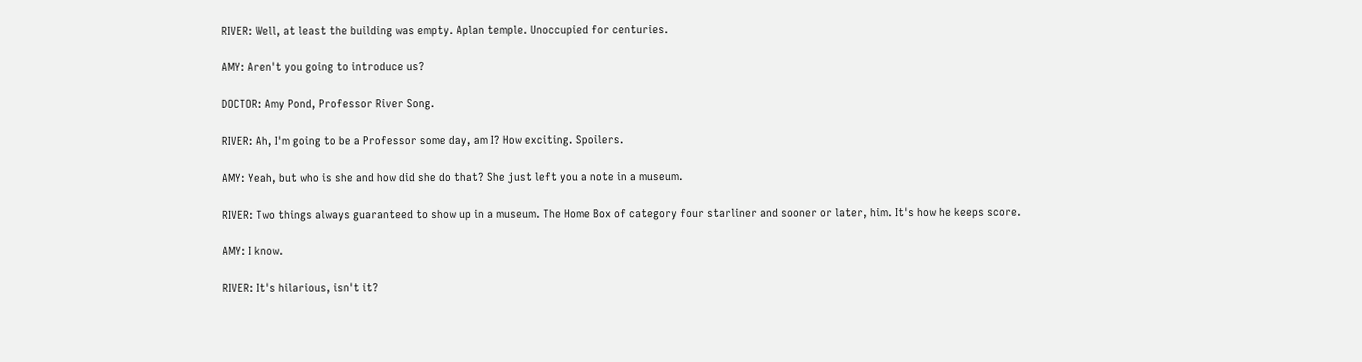RIVER: Well, at least the building was empty. Aplan temple. Unoccupied for centuries.

AMY: Aren't you going to introduce us?

DOCTOR: Amy Pond, Professor River Song.

RIVER: Ah, I'm going to be a Professor some day, am I? How exciting. Spoilers.

AMY: Yeah, but who is she and how did she do that? She just left you a note in a museum.

RIVER: Two things always guaranteed to show up in a museum. The Home Box of category four starliner and sooner or later, him. It's how he keeps score.

AMY: I know.

RIVER: It's hilarious, isn't it?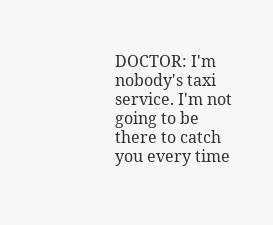DOCTOR: I'm nobody's taxi service. I'm not going to be there to catch you every time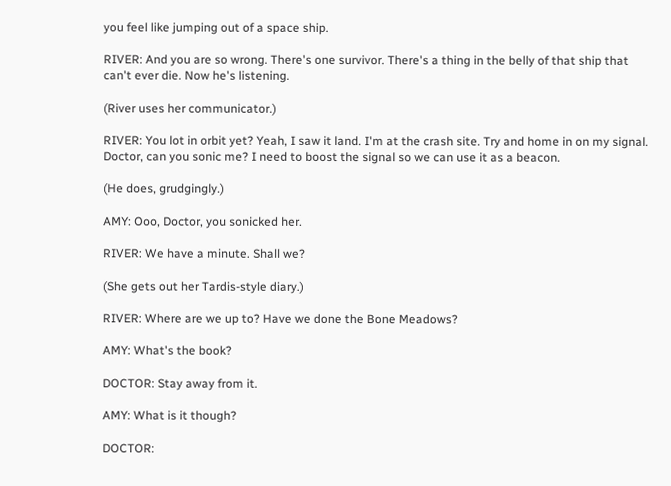you feel like jumping out of a space ship.

RIVER: And you are so wrong. There's one survivor. There's a thing in the belly of that ship that can't ever die. Now he's listening.

(River uses her communicator.)

RIVER: You lot in orbit yet? Yeah, I saw it land. I'm at the crash site. Try and home in on my signal. Doctor, can you sonic me? I need to boost the signal so we can use it as a beacon.

(He does, grudgingly.)

AMY: Ooo, Doctor, you sonicked her.

RIVER: We have a minute. Shall we?

(She gets out her Tardis-style diary.)

RIVER: Where are we up to? Have we done the Bone Meadows?

AMY: What's the book?

DOCTOR: Stay away from it.

AMY: What is it though?

DOCTOR: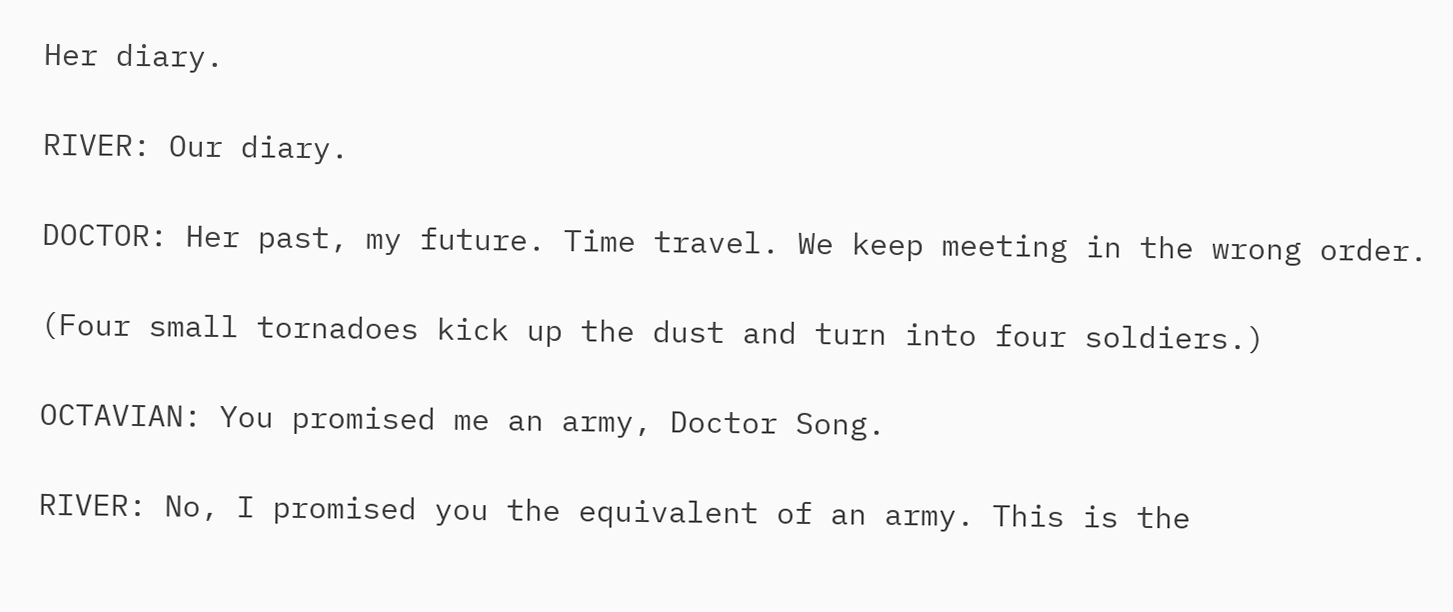Her diary.

RIVER: Our diary.

DOCTOR: Her past, my future. Time travel. We keep meeting in the wrong order.

(Four small tornadoes kick up the dust and turn into four soldiers.)

OCTAVIAN: You promised me an army, Doctor Song.

RIVER: No, I promised you the equivalent of an army. This is the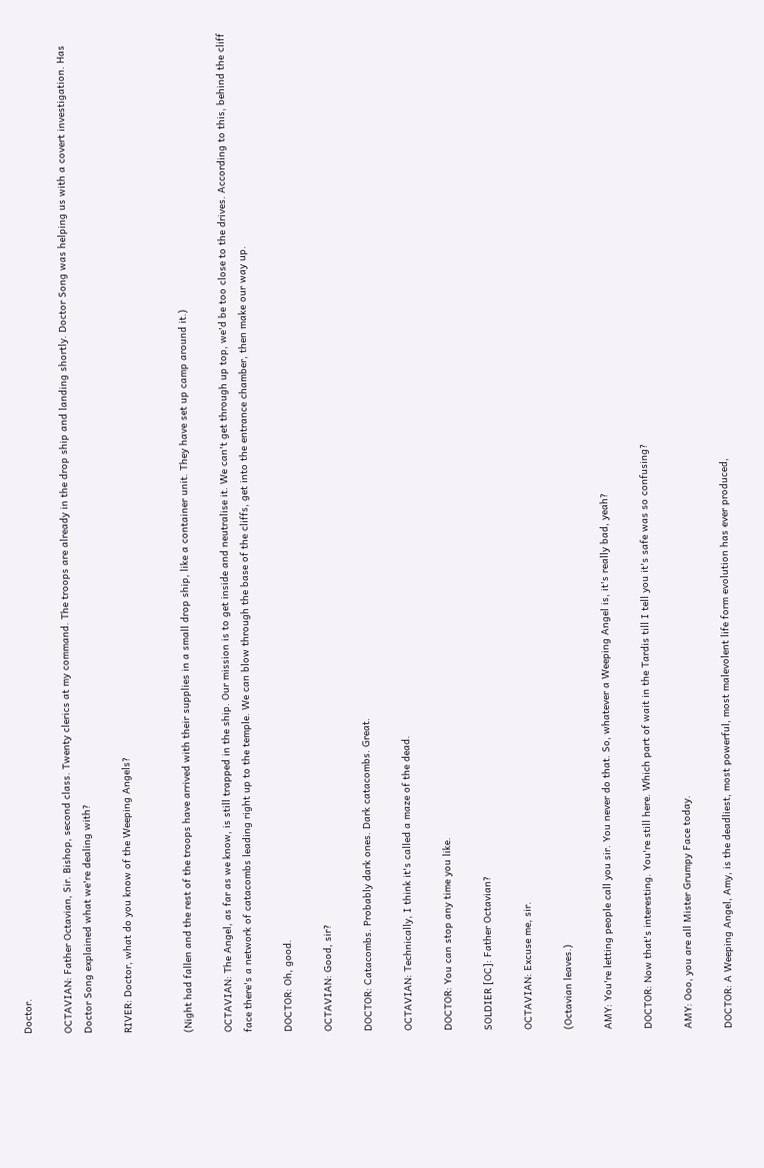Doctor.

OCTAVIAN: Father Octavian, Sir. Bishop, second class. Twenty clerics at my command. The troops are already in the drop ship and landing shortly. Doctor Song was helping us with a covert investigation. Has Doctor Song explained what we're dealing with?

RIVER: Doctor, what do you know of the Weeping Angels?


(Night had fallen and the rest of the troops have arrived with their supplies in a small drop ship, like a container unit. They have set up camp around it.)

OCTAVIAN: The Angel, as far as we know, is still trapped in the ship. Our mission is to get inside and neutralise it. We can't get through up top, we'd be too close to the drives. According to this, behind the cliff face there's a network of catacombs leading right up to the temple. We can blow through the base of the cliffs, get into the entrance chamber, then make our way up.

DOCTOR: Oh, good.

OCTAVIAN: Good, sir?

DOCTOR: Catacombs. Probably dark ones. Dark catacombs. Great.

OCTAVIAN: Technically, I think it's called a maze of the dead.

DOCTOR: You can stop any time you like.

SOLDIER [OC]: Father Octavian?

OCTAVIAN: Excuse me, sir.

(Octavian leaves.)

AMY: You're letting people call you sir. You never do that. So, whatever a Weeping Angel is, it's really bad, yeah?

DOCTOR: Now that's interesting. You're still here. Which part of wait in the Tardis till I tell you it's safe was so confusing?

AMY: Ooo, you are all Mister Grumpy Face today.

DOCTOR: A Weeping Angel, Amy, is the deadliest, most powerful, most malevolent life form evolution has ever produced,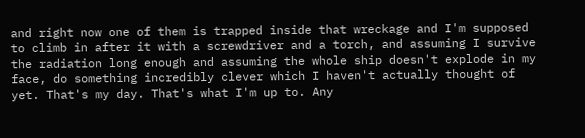and right now one of them is trapped inside that wreckage and I'm supposed to climb in after it with a screwdriver and a torch, and assuming I survive the radiation long enough and assuming the whole ship doesn't explode in my face, do something incredibly clever which I haven't actually thought of yet. That's my day. That's what I'm up to. Any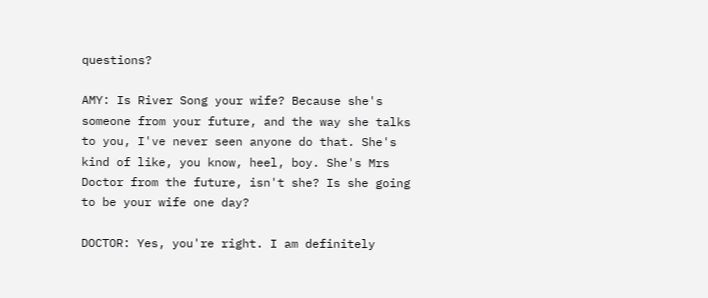questions?

AMY: Is River Song your wife? Because she's someone from your future, and the way she talks to you, I've never seen anyone do that. She's kind of like, you know, heel, boy. She's Mrs Doctor from the future, isn't she? Is she going to be your wife one day?

DOCTOR: Yes, you're right. I am definitely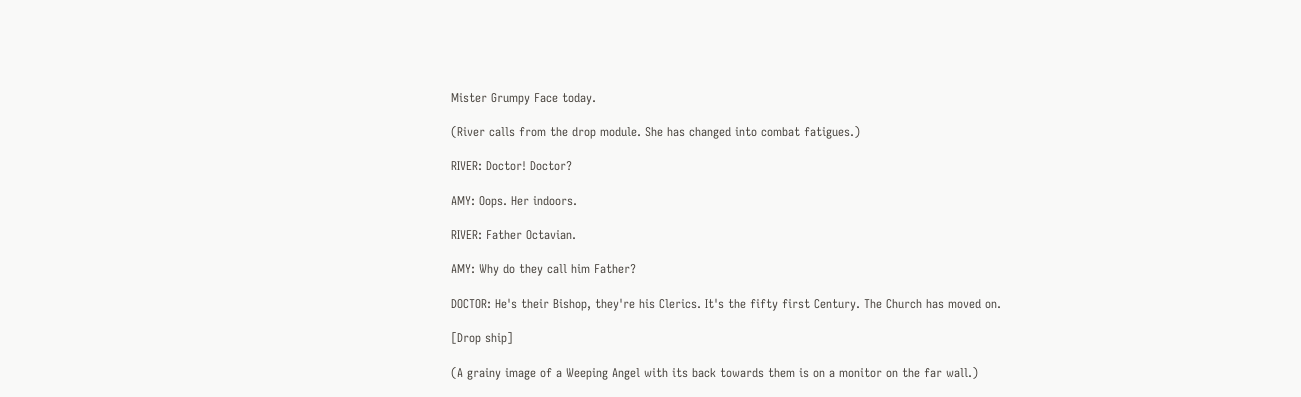Mister Grumpy Face today.

(River calls from the drop module. She has changed into combat fatigues.)

RIVER: Doctor! Doctor?

AMY: Oops. Her indoors.

RIVER: Father Octavian.

AMY: Why do they call him Father?

DOCTOR: He's their Bishop, they're his Clerics. It's the fifty first Century. The Church has moved on.

[Drop ship]

(A grainy image of a Weeping Angel with its back towards them is on a monitor on the far wall.)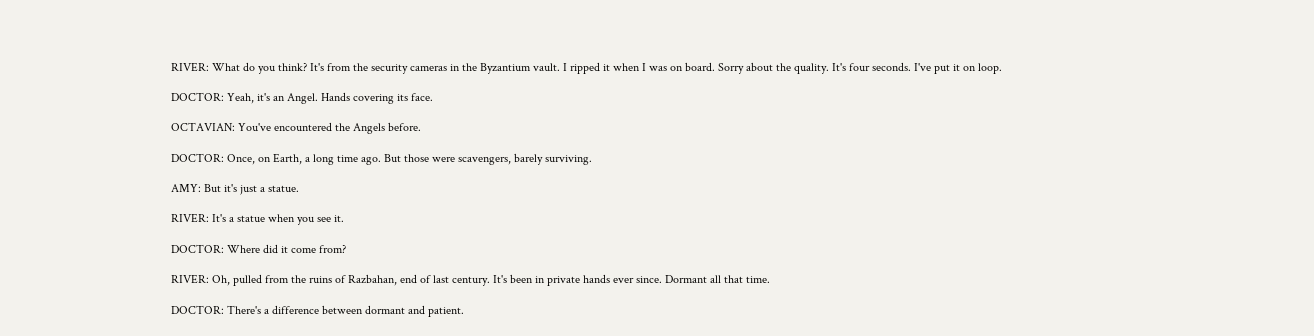RIVER: What do you think? It's from the security cameras in the Byzantium vault. I ripped it when I was on board. Sorry about the quality. It's four seconds. I've put it on loop.

DOCTOR: Yeah, it's an Angel. Hands covering its face.

OCTAVIAN: You've encountered the Angels before.

DOCTOR: Once, on Earth, a long time ago. But those were scavengers, barely surviving.

AMY: But it's just a statue.

RIVER: It's a statue when you see it.

DOCTOR: Where did it come from?

RIVER: Oh, pulled from the ruins of Razbahan, end of last century. It's been in private hands ever since. Dormant all that time.

DOCTOR: There's a difference between dormant and patient.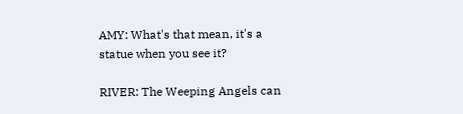AMY: What's that mean, it's a statue when you see it?

RIVER: The Weeping Angels can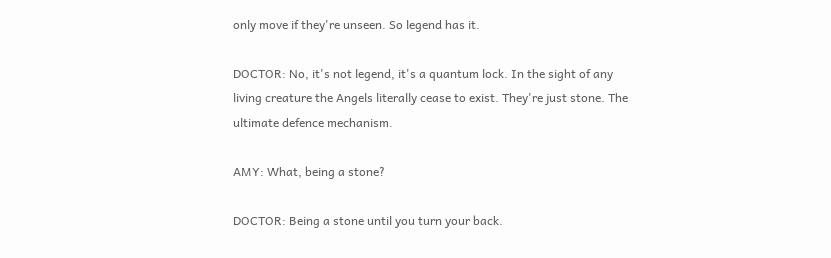only move if they're unseen. So legend has it.

DOCTOR: No, it's not legend, it's a quantum lock. In the sight of any living creature the Angels literally cease to exist. They're just stone. The ultimate defence mechanism.

AMY: What, being a stone?

DOCTOR: Being a stone until you turn your back.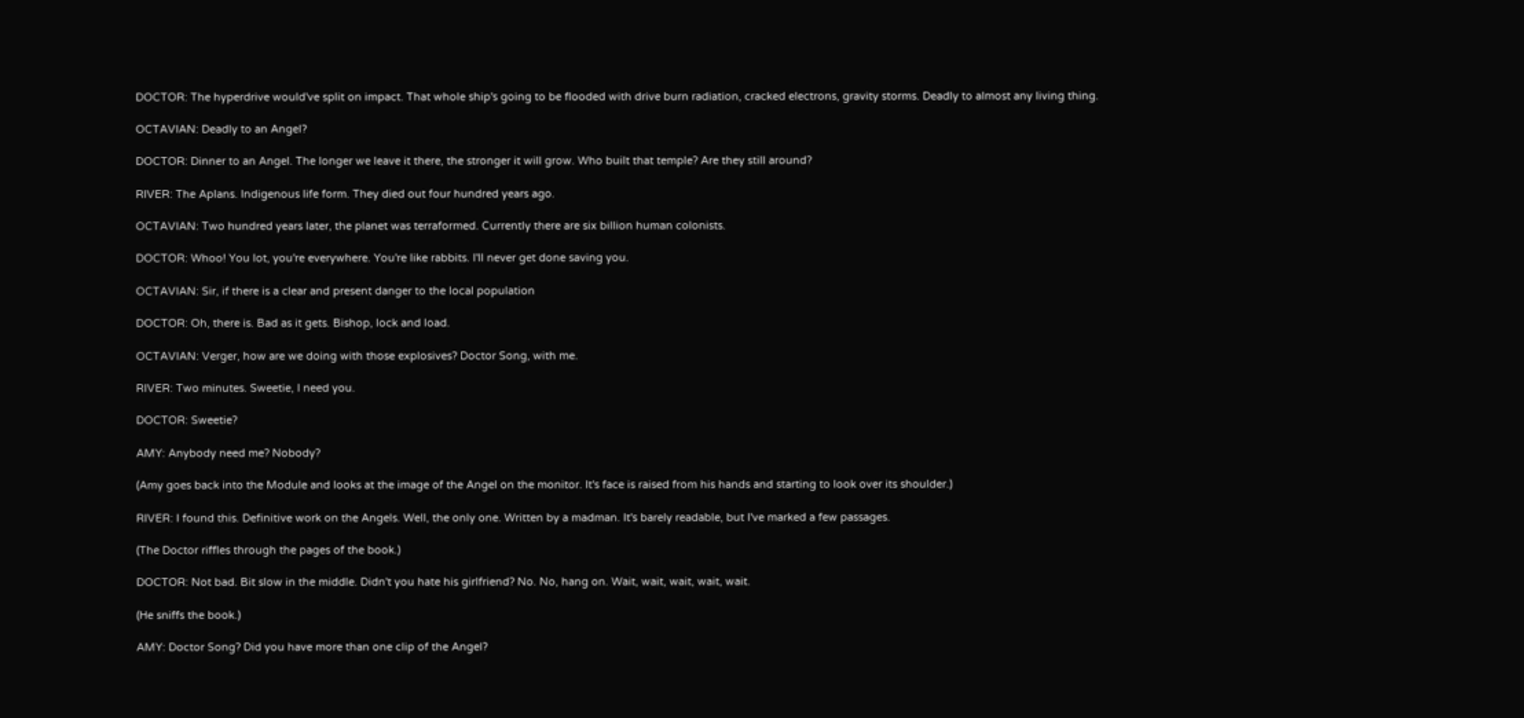DOCTOR: The hyperdrive would've split on impact. That whole ship's going to be flooded with drive burn radiation, cracked electrons, gravity storms. Deadly to almost any living thing.

OCTAVIAN: Deadly to an Angel?

DOCTOR: Dinner to an Angel. The longer we leave it there, the stronger it will grow. Who built that temple? Are they still around?

RIVER: The Aplans. Indigenous life form. They died out four hundred years ago.

OCTAVIAN: Two hundred years later, the planet was terraformed. Currently there are six billion human colonists.

DOCTOR: Whoo! You lot, you're everywhere. You're like rabbits. I'll never get done saving you.

OCTAVIAN: Sir, if there is a clear and present danger to the local population

DOCTOR: Oh, there is. Bad as it gets. Bishop, lock and load.

OCTAVIAN: Verger, how are we doing with those explosives? Doctor Song, with me.

RIVER: Two minutes. Sweetie, I need you.

DOCTOR: Sweetie?

AMY: Anybody need me? Nobody?

(Amy goes back into the Module and looks at the image of the Angel on the monitor. It's face is raised from his hands and starting to look over its shoulder.)

RIVER: I found this. Definitive work on the Angels. Well, the only one. Written by a madman. It's barely readable, but I've marked a few passages.

(The Doctor riffles through the pages of the book.)

DOCTOR: Not bad. Bit slow in the middle. Didn't you hate his girlfriend? No. No, hang on. Wait, wait, wait, wait, wait.

(He sniffs the book.)

AMY: Doctor Song? Did you have more than one clip of the Angel?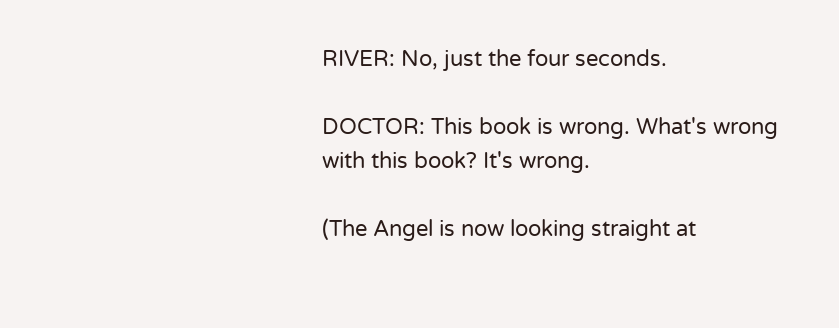RIVER: No, just the four seconds.

DOCTOR: This book is wrong. What's wrong with this book? It's wrong.

(The Angel is now looking straight at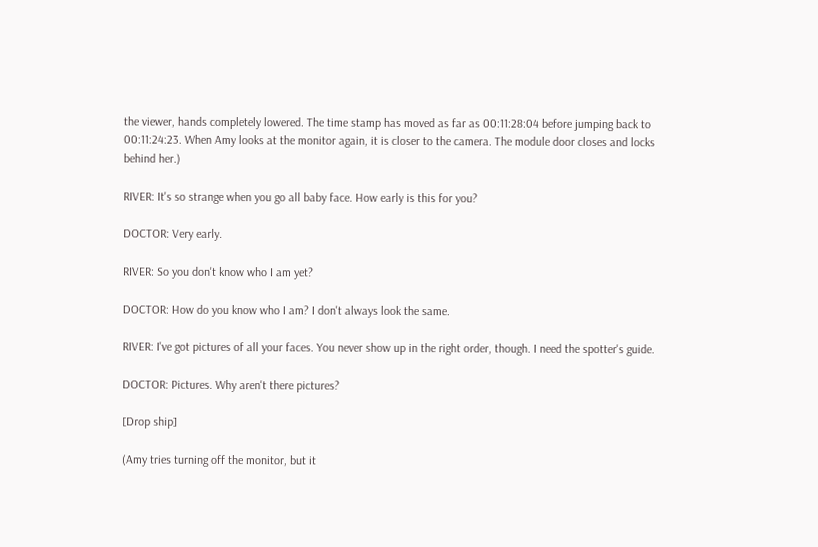the viewer, hands completely lowered. The time stamp has moved as far as 00:11:28:04 before jumping back to 00:11:24:23. When Amy looks at the monitor again, it is closer to the camera. The module door closes and locks behind her.)

RIVER: It's so strange when you go all baby face. How early is this for you?

DOCTOR: Very early.

RIVER: So you don't know who I am yet?

DOCTOR: How do you know who I am? I don't always look the same.

RIVER: I've got pictures of all your faces. You never show up in the right order, though. I need the spotter's guide.

DOCTOR: Pictures. Why aren't there pictures?

[Drop ship]

(Amy tries turning off the monitor, but it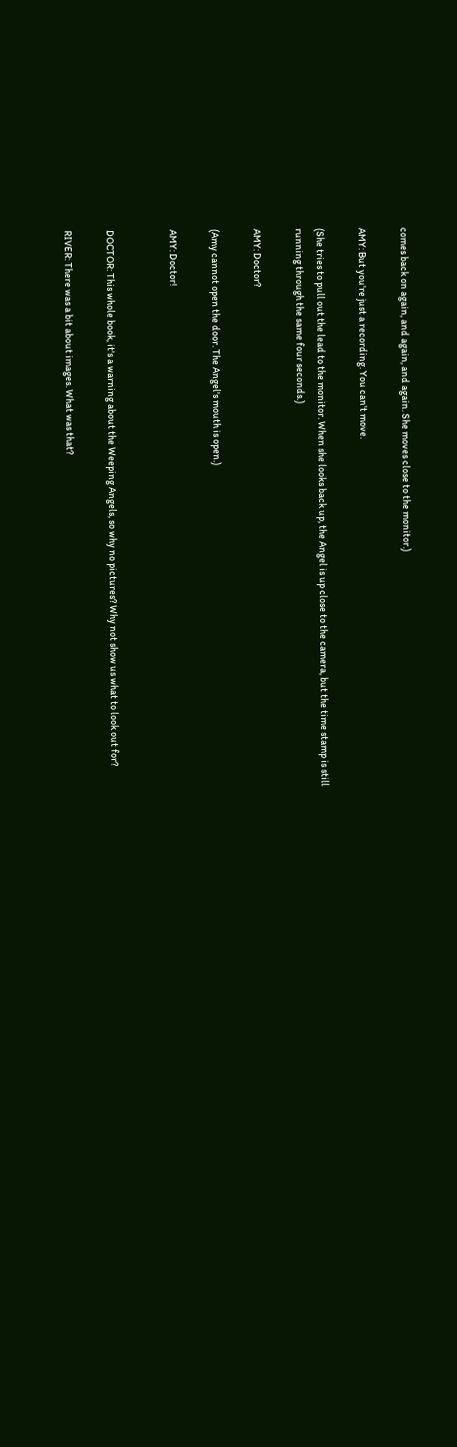comes back on again, and again, and again. She moves close to the monitor.)

AMY: But you're just a recording. You can't move.

(She tries to pull out the lead to the monitor. When she looks back up, the Angel is up close to the camera, but the time stamp is still running through the same four seconds.)

AMY: Doctor?

(Amy cannot open the door. The Angel's mouth is open.)

AMY: Doctor!


DOCTOR: This whole book, it's a warning about the Weeping Angels, so why no pictures? Why not show us what to look out for?

RIVER: There was a bit about images. What was that?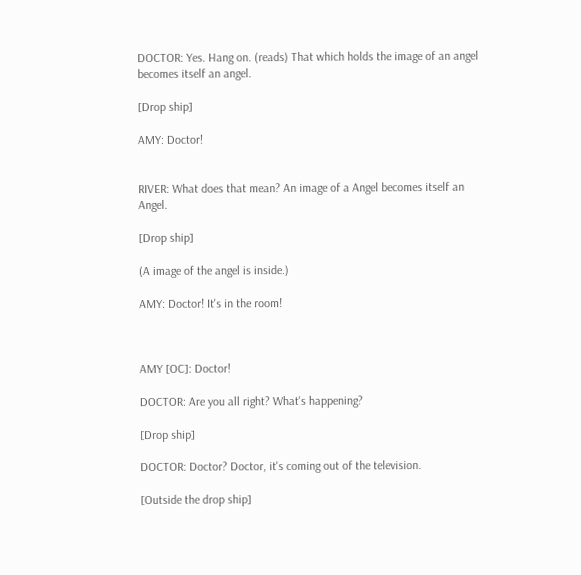DOCTOR: Yes. Hang on. (reads) That which holds the image of an angel becomes itself an angel.

[Drop ship]

AMY: Doctor!


RIVER: What does that mean? An image of a Angel becomes itself an Angel.

[Drop ship]

(A image of the angel is inside.)

AMY: Doctor! It's in the room!



AMY [OC]: Doctor!

DOCTOR: Are you all right? What's happening?

[Drop ship]

DOCTOR: Doctor? Doctor, it's coming out of the television.

[Outside the drop ship]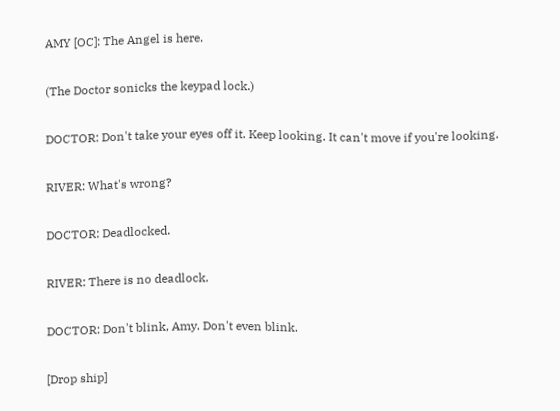AMY [OC]: The Angel is here.

(The Doctor sonicks the keypad lock.)

DOCTOR: Don't take your eyes off it. Keep looking. It can't move if you're looking.

RIVER: What's wrong?

DOCTOR: Deadlocked.

RIVER: There is no deadlock.

DOCTOR: Don't blink, Amy. Don't even blink.

[Drop ship]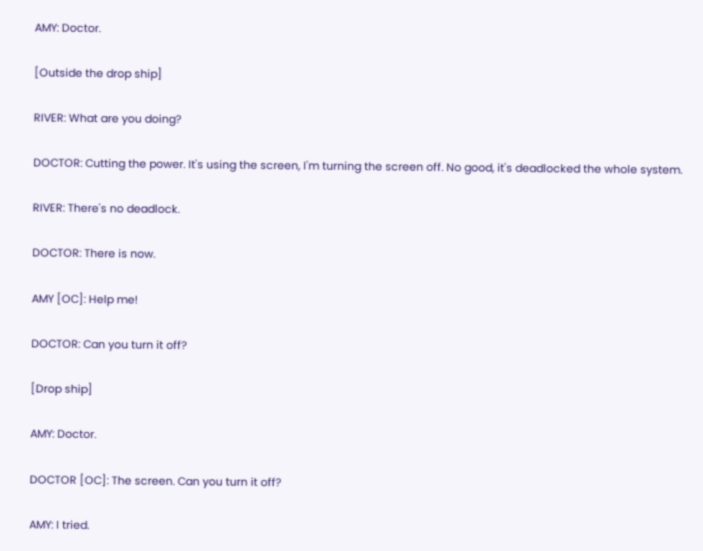AMY: Doctor.

[Outside the drop ship]

RIVER: What are you doing?

DOCTOR: Cutting the power. It's using the screen, I'm turning the screen off. No good, it's deadlocked the whole system.

RIVER: There's no deadlock.

DOCTOR: There is now.

AMY [OC]: Help me!

DOCTOR: Can you turn it off?

[Drop ship]

AMY: Doctor.

DOCTOR [OC]: The screen. Can you turn it off?

AMY: I tried.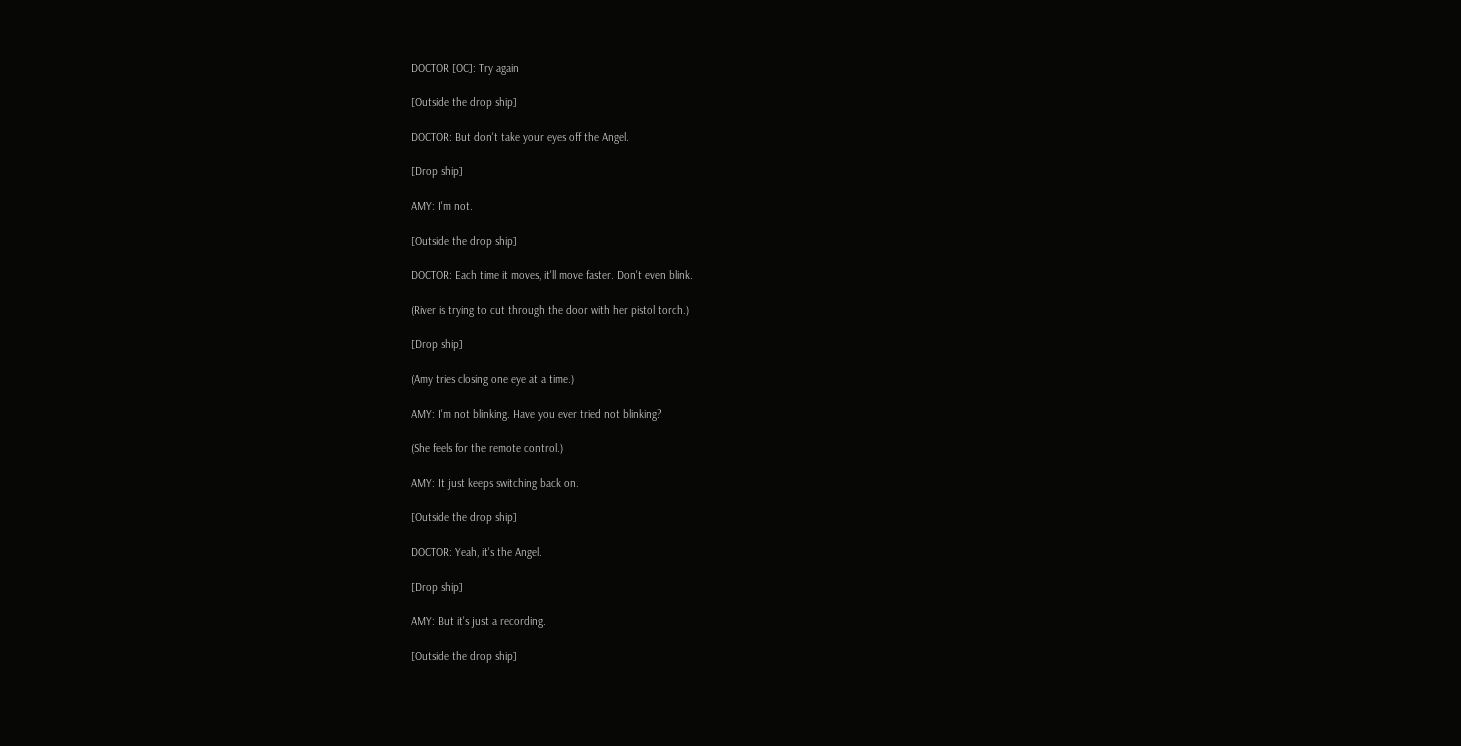DOCTOR [OC]: Try again

[Outside the drop ship]

DOCTOR: But don't take your eyes off the Angel.

[Drop ship]

AMY: I'm not.

[Outside the drop ship]

DOCTOR: Each time it moves, it'll move faster. Don't even blink.

(River is trying to cut through the door with her pistol torch.)

[Drop ship]

(Amy tries closing one eye at a time.)

AMY: I'm not blinking. Have you ever tried not blinking?

(She feels for the remote control.)

AMY: It just keeps switching back on.

[Outside the drop ship]

DOCTOR: Yeah, it's the Angel.

[Drop ship]

AMY: But it's just a recording.

[Outside the drop ship]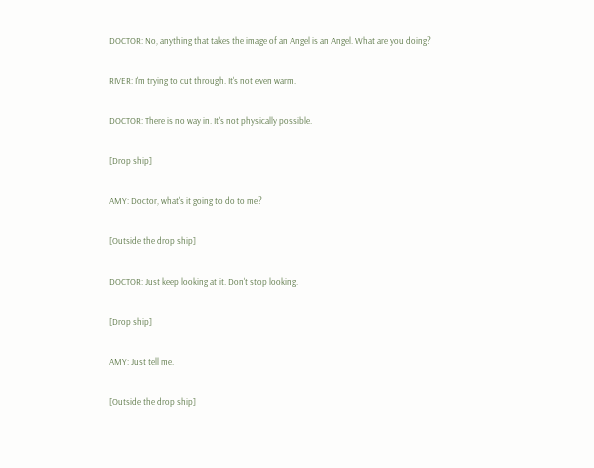DOCTOR: No, anything that takes the image of an Angel is an Angel. What are you doing?

RIVER: I'm trying to cut through. It's not even warm.

DOCTOR: There is no way in. It's not physically possible.

[Drop ship]

AMY: Doctor, what's it going to do to me?

[Outside the drop ship]

DOCTOR: Just keep looking at it. Don't stop looking.

[Drop ship]

AMY: Just tell me.

[Outside the drop ship]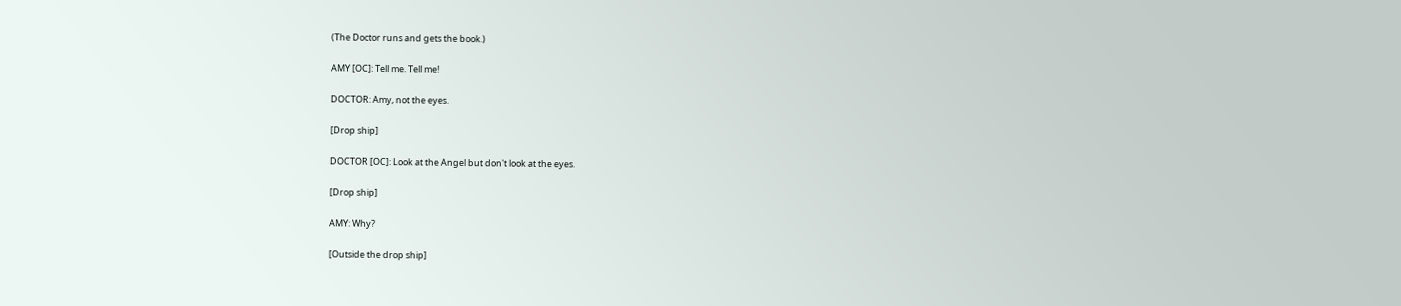(The Doctor runs and gets the book.)

AMY [OC]: Tell me. Tell me!

DOCTOR: Amy, not the eyes.

[Drop ship]

DOCTOR [OC]: Look at the Angel but don't look at the eyes.

[Drop ship]

AMY: Why?

[Outside the drop ship]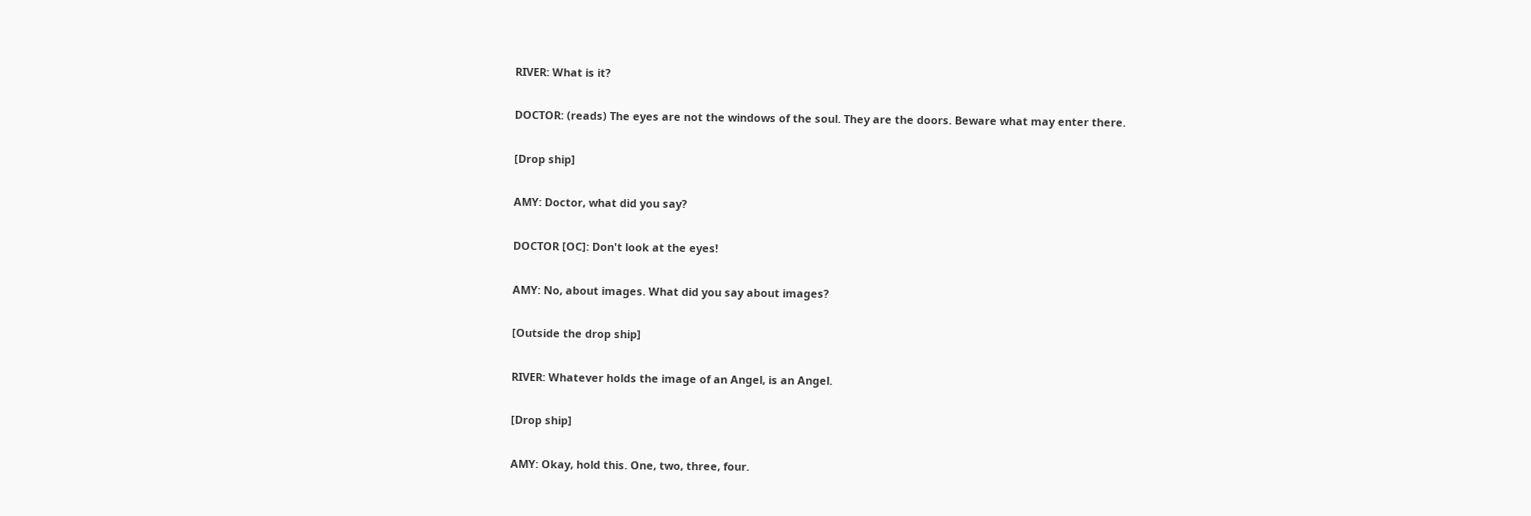RIVER: What is it?

DOCTOR: (reads) The eyes are not the windows of the soul. They are the doors. Beware what may enter there.

[Drop ship]

AMY: Doctor, what did you say?

DOCTOR [OC]: Don't look at the eyes!

AMY: No, about images. What did you say about images?

[Outside the drop ship]

RIVER: Whatever holds the image of an Angel, is an Angel.

[Drop ship]

AMY: Okay, hold this. One, two, three, four.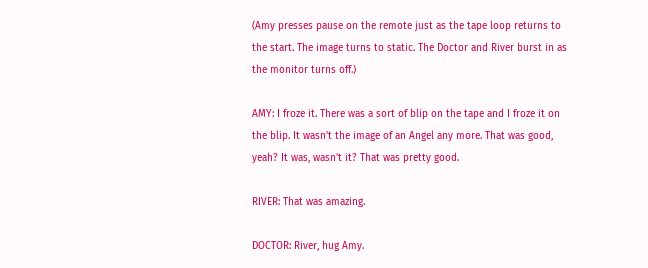(Amy presses pause on the remote just as the tape loop returns to the start. The image turns to static. The Doctor and River burst in as the monitor turns off.)

AMY: I froze it. There was a sort of blip on the tape and I froze it on the blip. It wasn't the image of an Angel any more. That was good, yeah? It was, wasn't it? That was pretty good.

RIVER: That was amazing.

DOCTOR: River, hug Amy.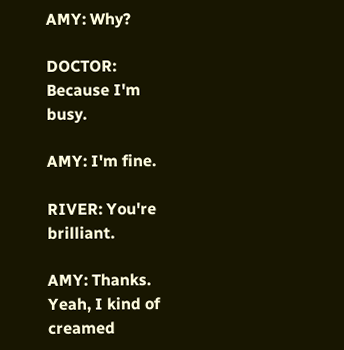AMY: Why?

DOCTOR: Because I'm busy.

AMY: I'm fine.

RIVER: You're brilliant.

AMY: Thanks. Yeah, I kind of creamed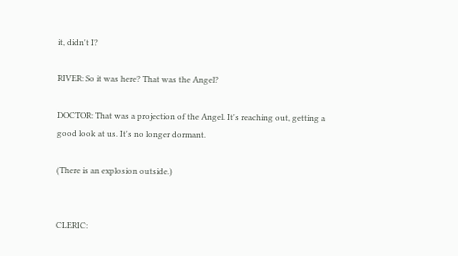it, didn't I?

RIVER: So it was here? That was the Angel?

DOCTOR: That was a projection of the Angel. It's reaching out, getting a good look at us. It's no longer dormant.

(There is an explosion outside.)


CLERIC: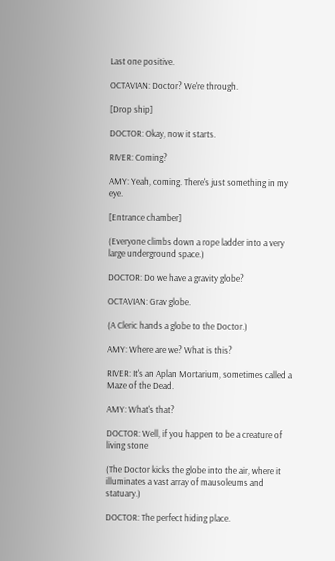Last one positive.

OCTAVIAN: Doctor? We're through.

[Drop ship]

DOCTOR: Okay, now it starts.

RIVER: Coming?

AMY: Yeah, coming. There's just something in my eye.

[Entrance chamber]

(Everyone climbs down a rope ladder into a very large underground space.)

DOCTOR: Do we have a gravity globe?

OCTAVIAN: Grav globe.

(A Cleric hands a globe to the Doctor.)

AMY: Where are we? What is this?

RIVER: It's an Aplan Mortarium, sometimes called a Maze of the Dead.

AMY: What's that?

DOCTOR: Well, if you happen to be a creature of living stone

(The Doctor kicks the globe into the air, where it illuminates a vast array of mausoleums and statuary.)

DOCTOR: The perfect hiding place.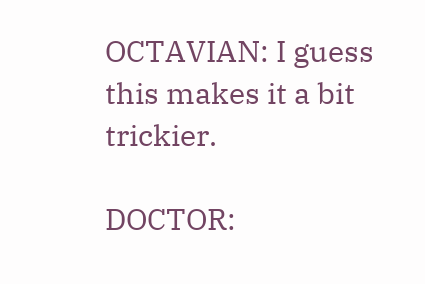OCTAVIAN: I guess this makes it a bit trickier.

DOCTOR: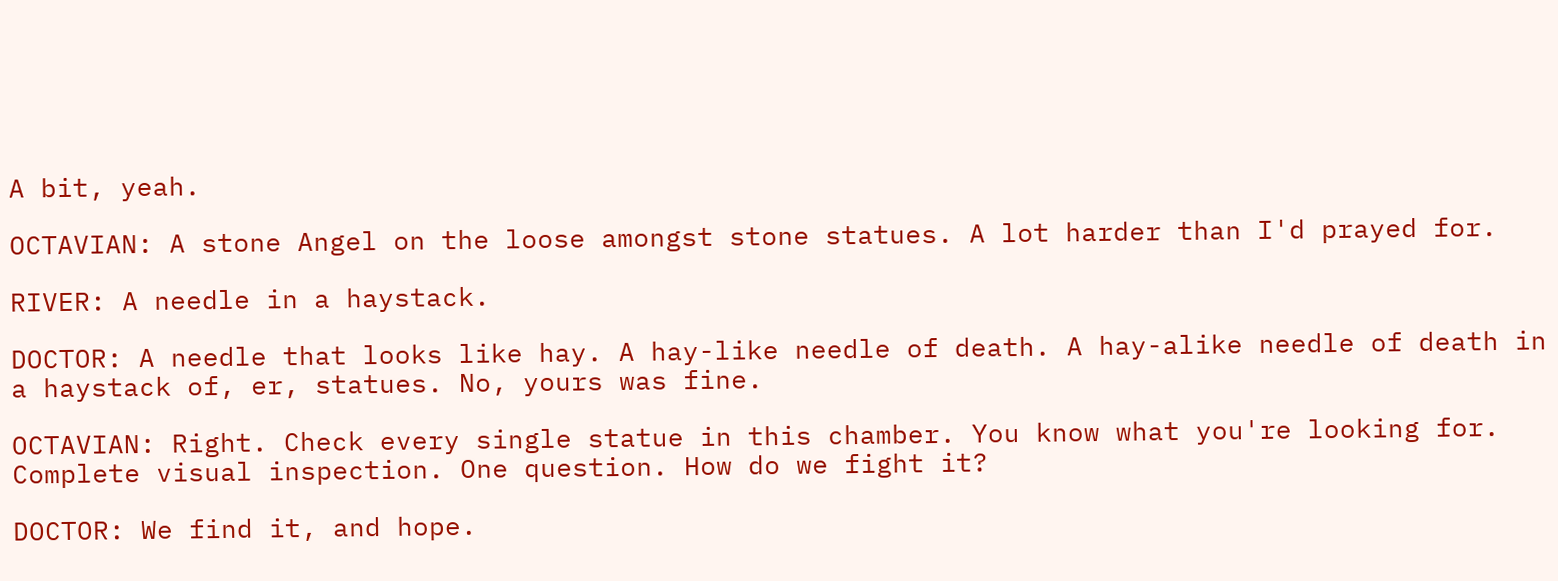A bit, yeah.

OCTAVIAN: A stone Angel on the loose amongst stone statues. A lot harder than I'd prayed for.

RIVER: A needle in a haystack.

DOCTOR: A needle that looks like hay. A hay-like needle of death. A hay-alike needle of death in a haystack of, er, statues. No, yours was fine.

OCTAVIAN: Right. Check every single statue in this chamber. You know what you're looking for. Complete visual inspection. One question. How do we fight it?

DOCTOR: We find it, and hope.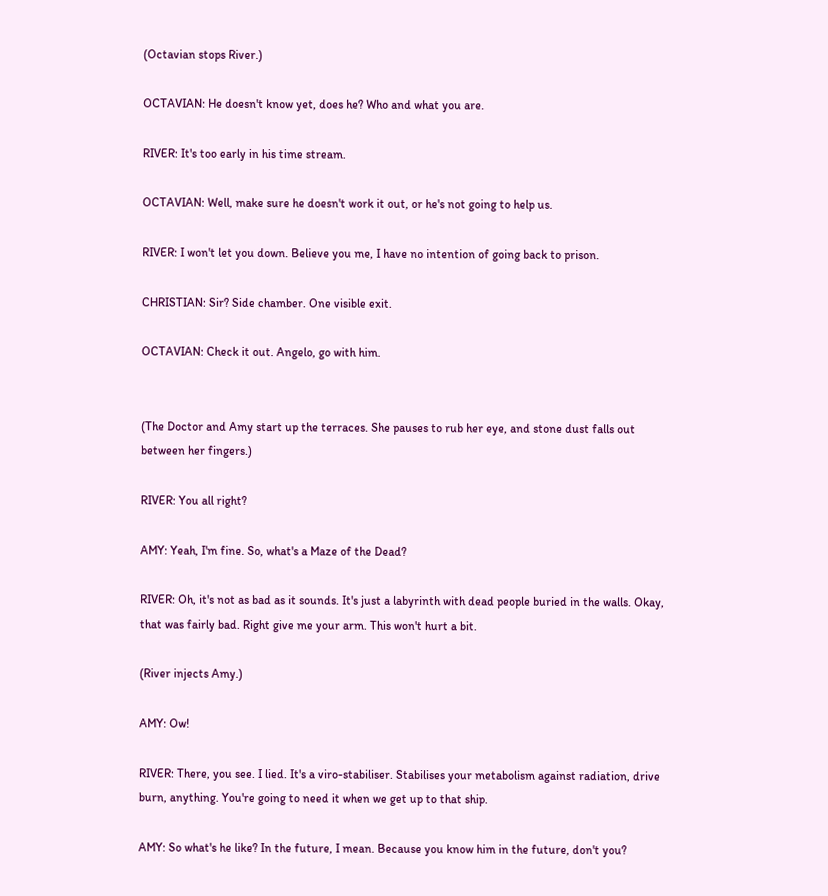(Octavian stops River.)

OCTAVIAN: He doesn't know yet, does he? Who and what you are.

RIVER: It's too early in his time stream.

OCTAVIAN: Well, make sure he doesn't work it out, or he's not going to help us.

RIVER: I won't let you down. Believe you me, I have no intention of going back to prison.

CHRISTIAN: Sir? Side chamber. One visible exit.

OCTAVIAN: Check it out. Angelo, go with him.


(The Doctor and Amy start up the terraces. She pauses to rub her eye, and stone dust falls out between her fingers.)

RIVER: You all right?

AMY: Yeah, I'm fine. So, what's a Maze of the Dead?

RIVER: Oh, it's not as bad as it sounds. It's just a labyrinth with dead people buried in the walls. Okay, that was fairly bad. Right give me your arm. This won't hurt a bit.

(River injects Amy.)

AMY: Ow!

RIVER: There, you see. I lied. It's a viro-stabiliser. Stabilises your metabolism against radiation, drive burn, anything. You're going to need it when we get up to that ship.

AMY: So what's he like? In the future, I mean. Because you know him in the future, don't you?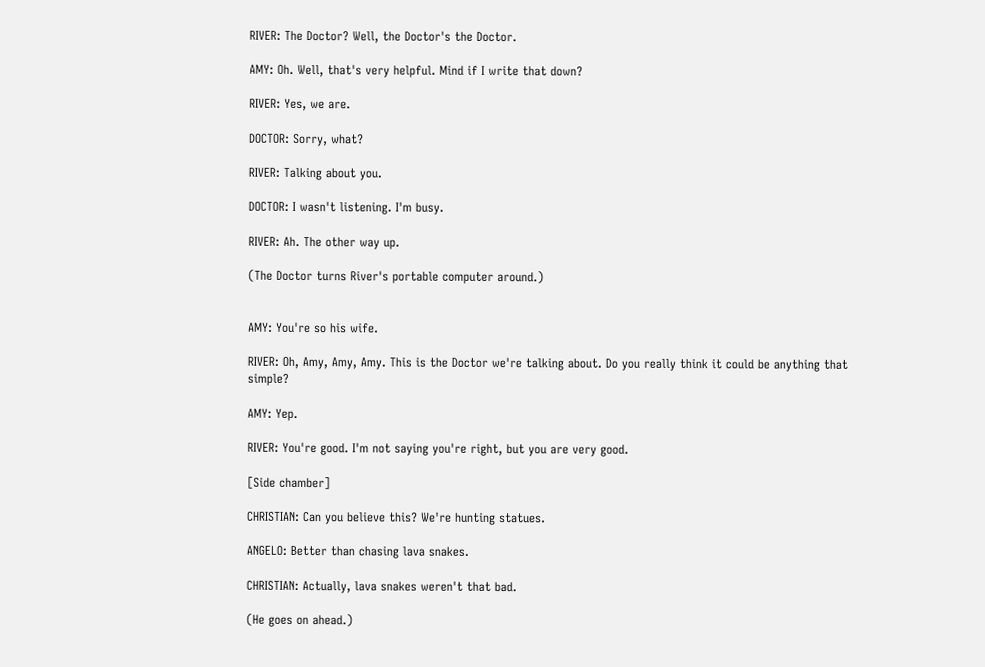RIVER: The Doctor? Well, the Doctor's the Doctor.

AMY: Oh. Well, that's very helpful. Mind if I write that down?

RIVER: Yes, we are.

DOCTOR: Sorry, what?

RIVER: Talking about you.

DOCTOR: I wasn't listening. I'm busy.

RIVER: Ah. The other way up.

(The Doctor turns River's portable computer around.)


AMY: You're so his wife.

RIVER: Oh, Amy, Amy, Amy. This is the Doctor we're talking about. Do you really think it could be anything that simple?

AMY: Yep.

RIVER: You're good. I'm not saying you're right, but you are very good.

[Side chamber]

CHRISTIAN: Can you believe this? We're hunting statues.

ANGELO: Better than chasing lava snakes.

CHRISTIAN: Actually, lava snakes weren't that bad.

(He goes on ahead.)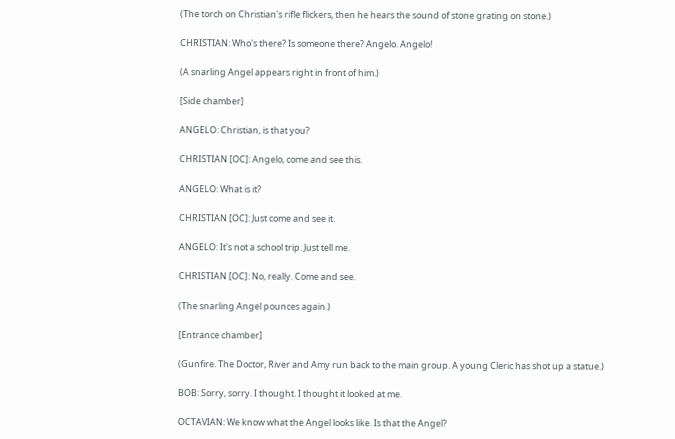(The torch on Christian's rifle flickers, then he hears the sound of stone grating on stone.)

CHRISTIAN: Who's there? Is someone there? Angelo. Angelo!

(A snarling Angel appears right in front of him.)

[Side chamber]

ANGELO: Christian, is that you?

CHRISTIAN [OC]: Angelo, come and see this.

ANGELO: What is it?

CHRISTIAN [OC]: Just come and see it.

ANGELO: It's not a school trip. Just tell me.

CHRISTIAN [OC]: No, really. Come and see.

(The snarling Angel pounces again.)

[Entrance chamber]

(Gunfire. The Doctor, River and Amy run back to the main group. A young Cleric has shot up a statue.)

BOB: Sorry, sorry. I thought. I thought it looked at me.

OCTAVIAN: We know what the Angel looks like. Is that the Angel?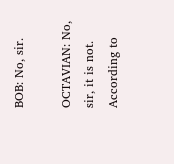BOB: No, sir.

OCTAVIAN: No, sir, it is not. According to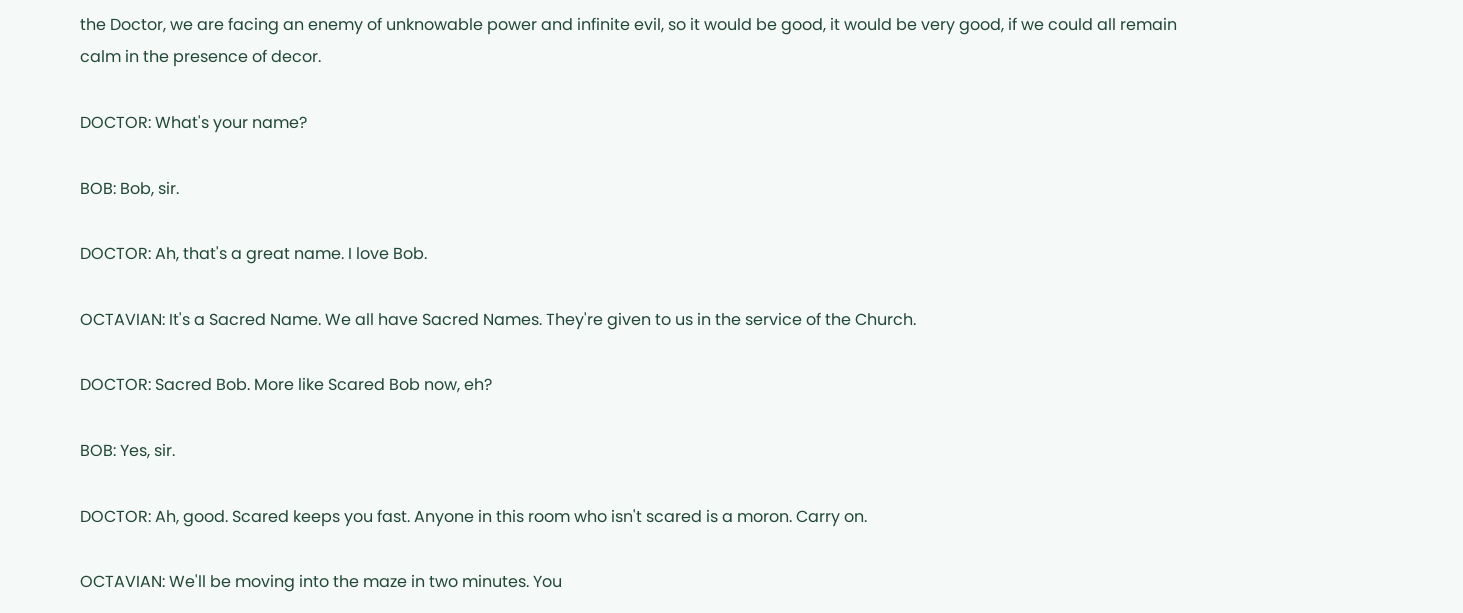the Doctor, we are facing an enemy of unknowable power and infinite evil, so it would be good, it would be very good, if we could all remain calm in the presence of decor.

DOCTOR: What's your name?

BOB: Bob, sir.

DOCTOR: Ah, that's a great name. I love Bob.

OCTAVIAN: It's a Sacred Name. We all have Sacred Names. They're given to us in the service of the Church.

DOCTOR: Sacred Bob. More like Scared Bob now, eh?

BOB: Yes, sir.

DOCTOR: Ah, good. Scared keeps you fast. Anyone in this room who isn't scared is a moron. Carry on.

OCTAVIAN: We'll be moving into the maze in two minutes. You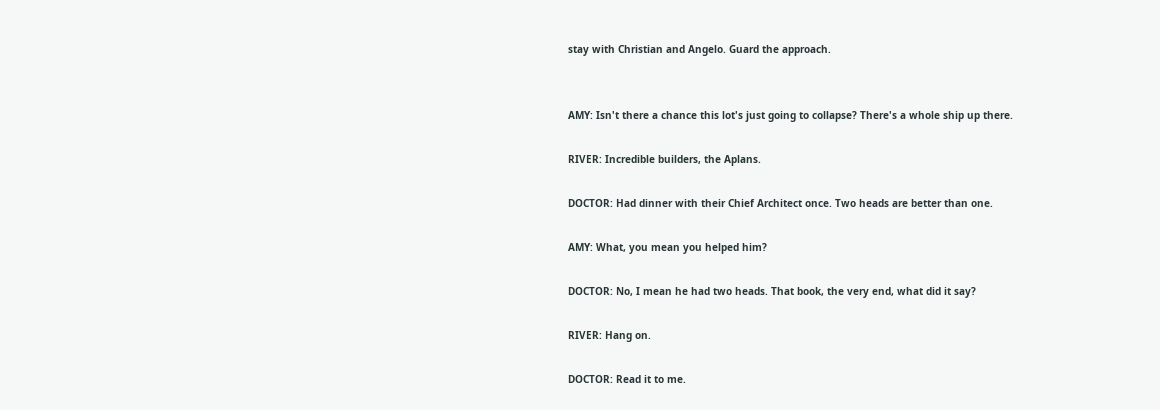stay with Christian and Angelo. Guard the approach.


AMY: Isn't there a chance this lot's just going to collapse? There's a whole ship up there.

RIVER: Incredible builders, the Aplans.

DOCTOR: Had dinner with their Chief Architect once. Two heads are better than one.

AMY: What, you mean you helped him?

DOCTOR: No, I mean he had two heads. That book, the very end, what did it say?

RIVER: Hang on.

DOCTOR: Read it to me.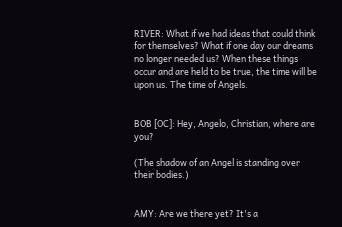RIVER: What if we had ideas that could think for themselves? What if one day our dreams no longer needed us? When these things occur and are held to be true, the time will be upon us. The time of Angels.


BOB [OC]: Hey, Angelo, Christian, where are you?

(The shadow of an Angel is standing over their bodies.)


AMY: Are we there yet? It's a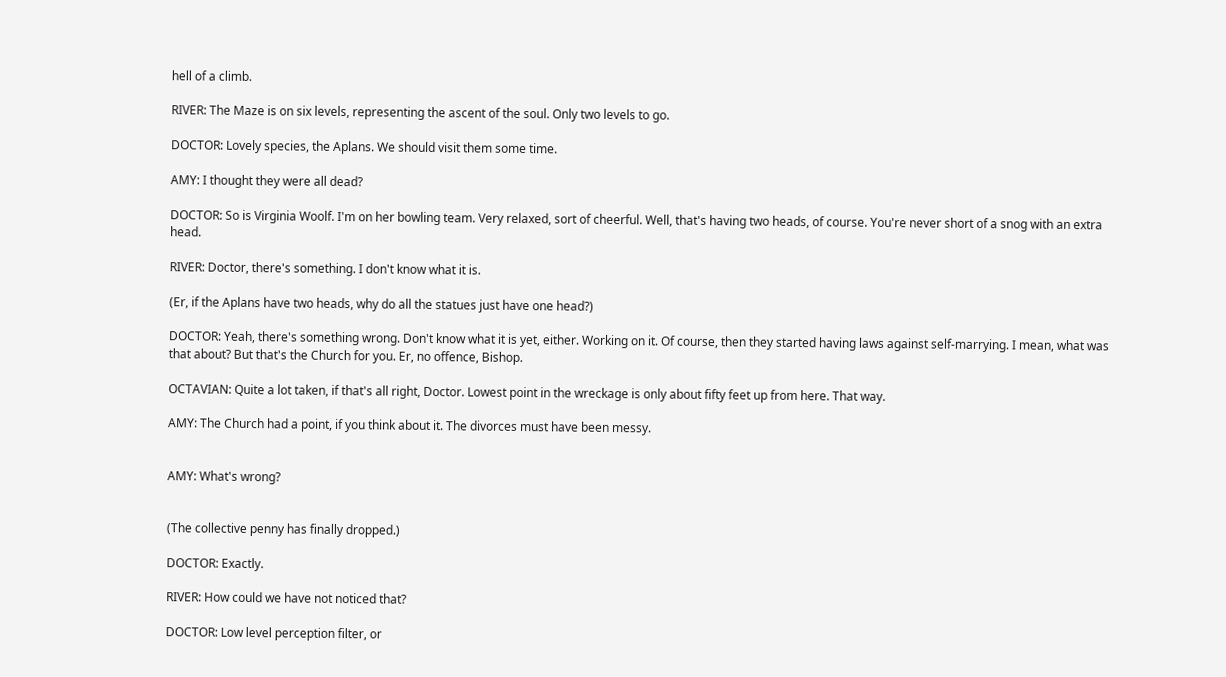hell of a climb.

RIVER: The Maze is on six levels, representing the ascent of the soul. Only two levels to go.

DOCTOR: Lovely species, the Aplans. We should visit them some time.

AMY: I thought they were all dead?

DOCTOR: So is Virginia Woolf. I'm on her bowling team. Very relaxed, sort of cheerful. Well, that's having two heads, of course. You're never short of a snog with an extra head.

RIVER: Doctor, there's something. I don't know what it is.

(Er, if the Aplans have two heads, why do all the statues just have one head?)

DOCTOR: Yeah, there's something wrong. Don't know what it is yet, either. Working on it. Of course, then they started having laws against self-marrying. I mean, what was that about? But that's the Church for you. Er, no offence, Bishop.

OCTAVIAN: Quite a lot taken, if that's all right, Doctor. Lowest point in the wreckage is only about fifty feet up from here. That way.

AMY: The Church had a point, if you think about it. The divorces must have been messy.


AMY: What's wrong?


(The collective penny has finally dropped.)

DOCTOR: Exactly.

RIVER: How could we have not noticed that?

DOCTOR: Low level perception filter, or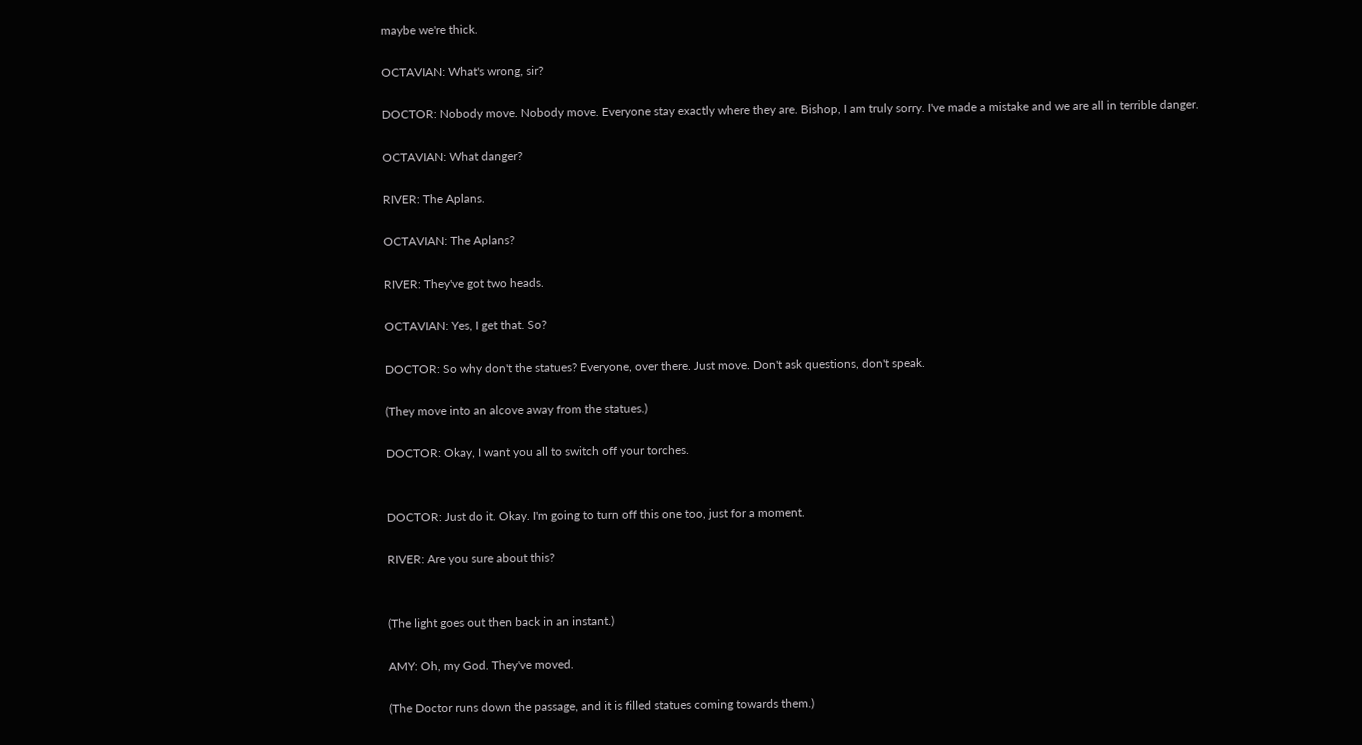maybe we're thick.

OCTAVIAN: What's wrong, sir?

DOCTOR: Nobody move. Nobody move. Everyone stay exactly where they are. Bishop, I am truly sorry. I've made a mistake and we are all in terrible danger.

OCTAVIAN: What danger?

RIVER: The Aplans.

OCTAVIAN: The Aplans?

RIVER: They've got two heads.

OCTAVIAN: Yes, I get that. So?

DOCTOR: So why don't the statues? Everyone, over there. Just move. Don't ask questions, don't speak.

(They move into an alcove away from the statues.)

DOCTOR: Okay, I want you all to switch off your torches.


DOCTOR: Just do it. Okay. I'm going to turn off this one too, just for a moment.

RIVER: Are you sure about this?


(The light goes out then back in an instant.)

AMY: Oh, my God. They've moved.

(The Doctor runs down the passage, and it is filled statues coming towards them.)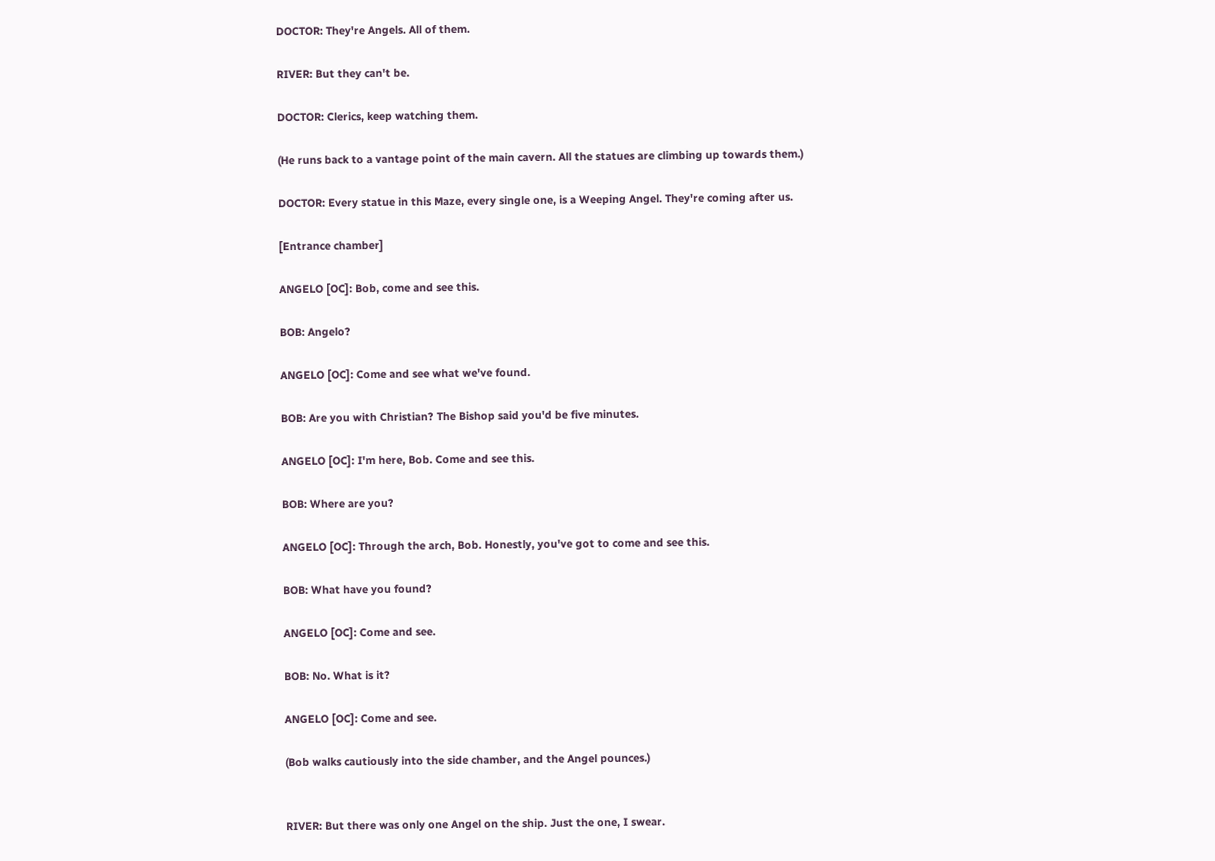DOCTOR: They're Angels. All of them.

RIVER: But they can't be.

DOCTOR: Clerics, keep watching them.

(He runs back to a vantage point of the main cavern. All the statues are climbing up towards them.)

DOCTOR: Every statue in this Maze, every single one, is a Weeping Angel. They're coming after us.

[Entrance chamber]

ANGELO [OC]: Bob, come and see this.

BOB: Angelo?

ANGELO [OC]: Come and see what we've found.

BOB: Are you with Christian? The Bishop said you'd be five minutes.

ANGELO [OC]: I'm here, Bob. Come and see this.

BOB: Where are you?

ANGELO [OC]: Through the arch, Bob. Honestly, you've got to come and see this.

BOB: What have you found?

ANGELO [OC]: Come and see.

BOB: No. What is it?

ANGELO [OC]: Come and see.

(Bob walks cautiously into the side chamber, and the Angel pounces.)


RIVER: But there was only one Angel on the ship. Just the one, I swear.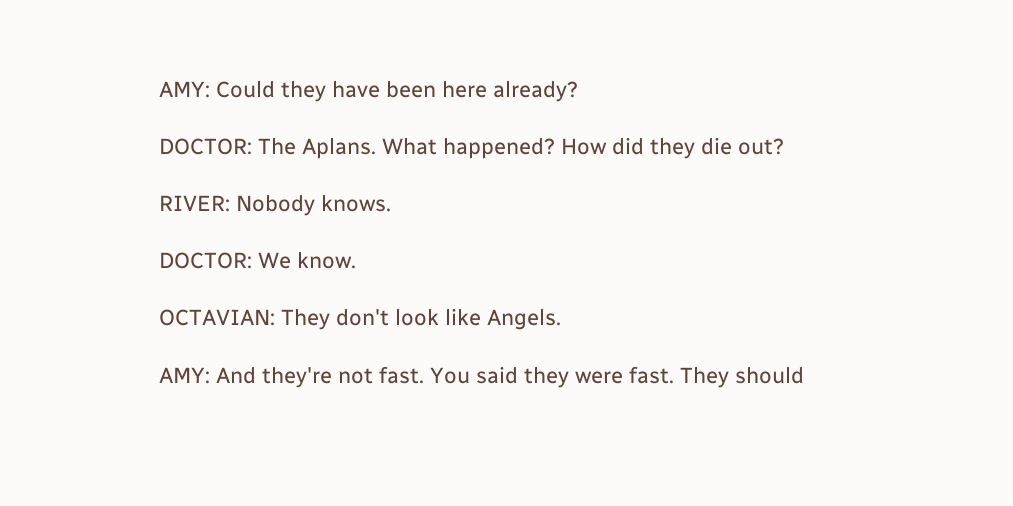AMY: Could they have been here already?

DOCTOR: The Aplans. What happened? How did they die out?

RIVER: Nobody knows.

DOCTOR: We know.

OCTAVIAN: They don't look like Angels.

AMY: And they're not fast. You said they were fast. They should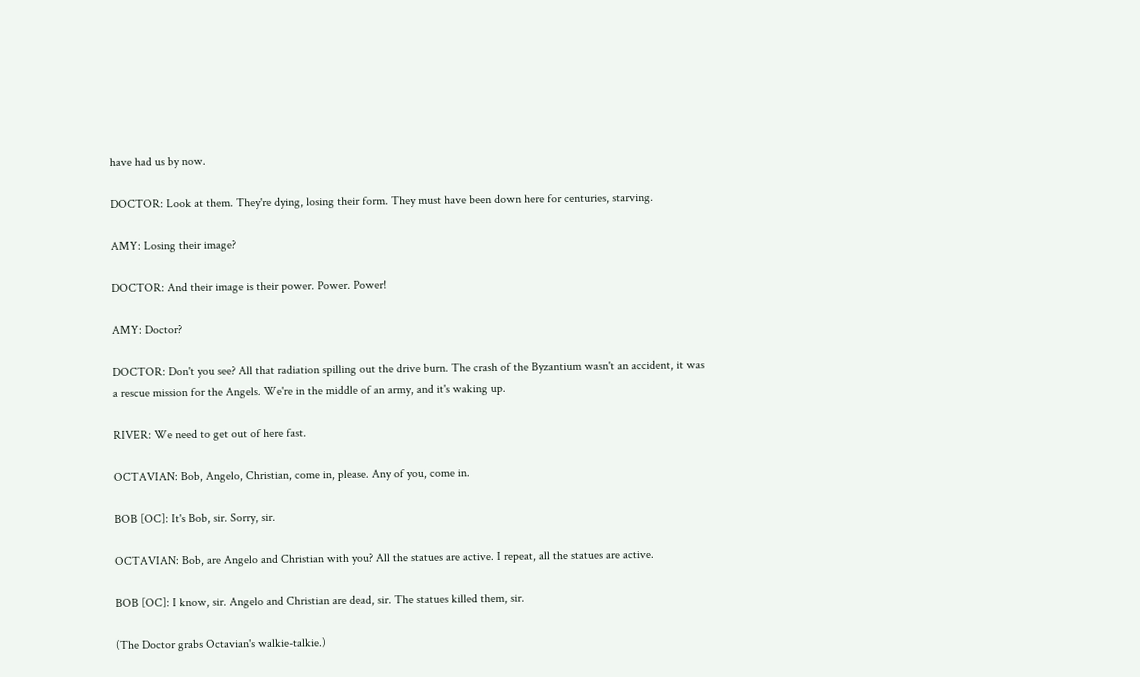have had us by now.

DOCTOR: Look at them. They're dying, losing their form. They must have been down here for centuries, starving.

AMY: Losing their image?

DOCTOR: And their image is their power. Power. Power!

AMY: Doctor?

DOCTOR: Don't you see? All that radiation spilling out the drive burn. The crash of the Byzantium wasn't an accident, it was a rescue mission for the Angels. We're in the middle of an army, and it's waking up.

RIVER: We need to get out of here fast.

OCTAVIAN: Bob, Angelo, Christian, come in, please. Any of you, come in.

BOB [OC]: It's Bob, sir. Sorry, sir.

OCTAVIAN: Bob, are Angelo and Christian with you? All the statues are active. I repeat, all the statues are active.

BOB [OC]: I know, sir. Angelo and Christian are dead, sir. The statues killed them, sir.

(The Doctor grabs Octavian's walkie-talkie.)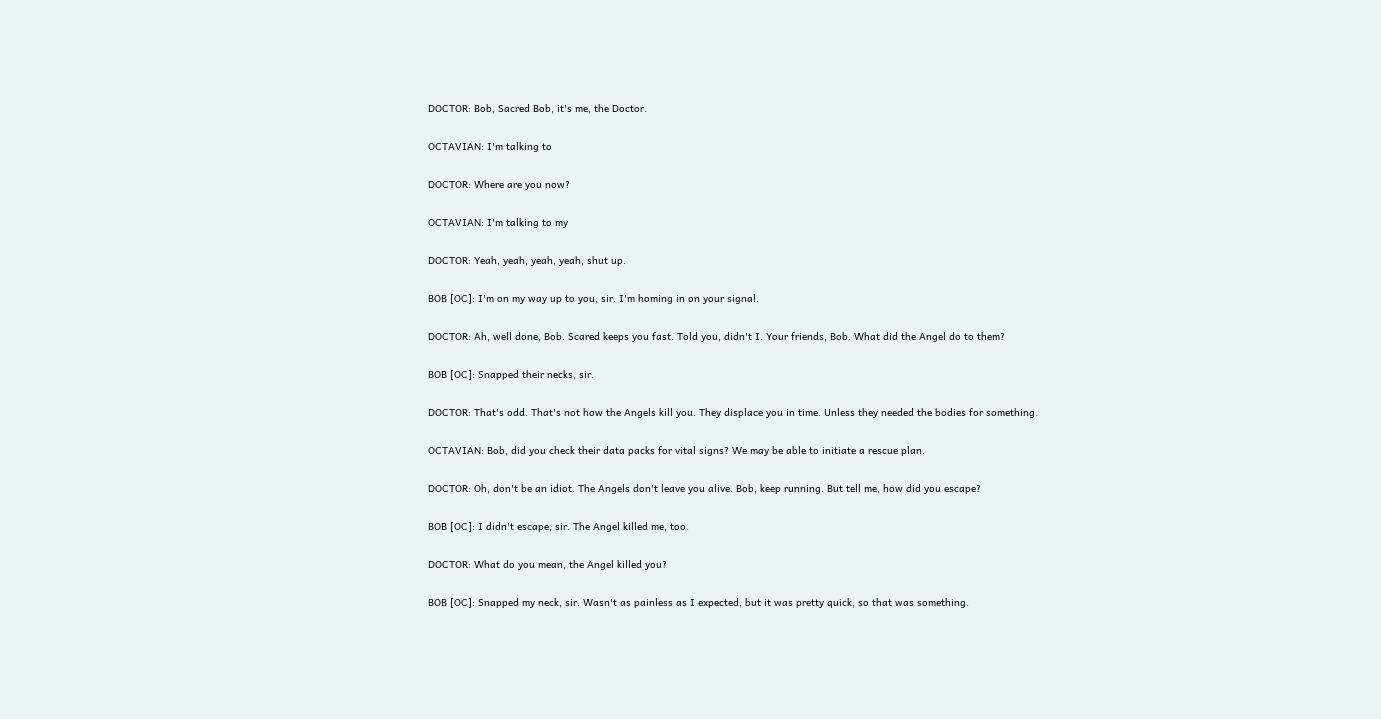DOCTOR: Bob, Sacred Bob, it's me, the Doctor.

OCTAVIAN: I'm talking to

DOCTOR: Where are you now?

OCTAVIAN: I'm talking to my

DOCTOR: Yeah, yeah, yeah, yeah, shut up.

BOB [OC]: I'm on my way up to you, sir. I'm homing in on your signal.

DOCTOR: Ah, well done, Bob. Scared keeps you fast. Told you, didn't I. Your friends, Bob. What did the Angel do to them?

BOB [OC]: Snapped their necks, sir.

DOCTOR: That's odd. That's not how the Angels kill you. They displace you in time. Unless they needed the bodies for something.

OCTAVIAN: Bob, did you check their data packs for vital signs? We may be able to initiate a rescue plan.

DOCTOR: Oh, don't be an idiot. The Angels don't leave you alive. Bob, keep running. But tell me, how did you escape?

BOB [OC]: I didn't escape, sir. The Angel killed me, too.

DOCTOR: What do you mean, the Angel killed you?

BOB [OC]: Snapped my neck, sir. Wasn't as painless as I expected, but it was pretty quick, so that was something.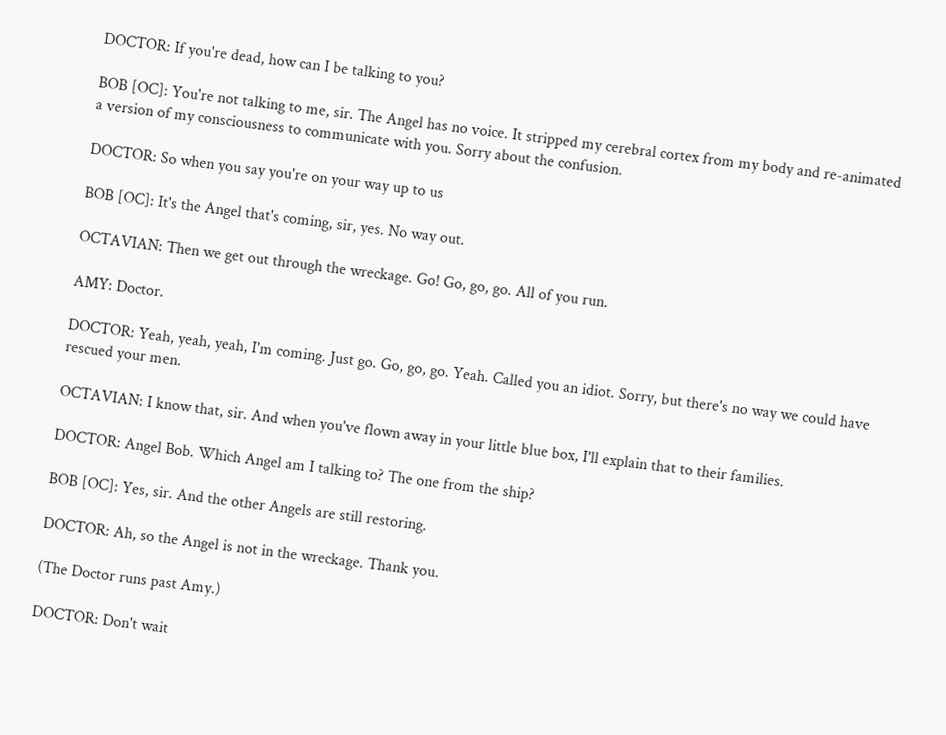DOCTOR: If you're dead, how can I be talking to you?

BOB [OC]: You're not talking to me, sir. The Angel has no voice. It stripped my cerebral cortex from my body and re-animated a version of my consciousness to communicate with you. Sorry about the confusion.

DOCTOR: So when you say you're on your way up to us

BOB [OC]: It's the Angel that's coming, sir, yes. No way out.

OCTAVIAN: Then we get out through the wreckage. Go! Go, go, go. All of you run.

AMY: Doctor.

DOCTOR: Yeah, yeah, yeah, I'm coming. Just go. Go, go, go. Yeah. Called you an idiot. Sorry, but there's no way we could have rescued your men.

OCTAVIAN: I know that, sir. And when you've flown away in your little blue box, I'll explain that to their families.

DOCTOR: Angel Bob. Which Angel am I talking to? The one from the ship?

BOB [OC]: Yes, sir. And the other Angels are still restoring.

DOCTOR: Ah, so the Angel is not in the wreckage. Thank you.

(The Doctor runs past Amy.)

DOCTOR: Don't wait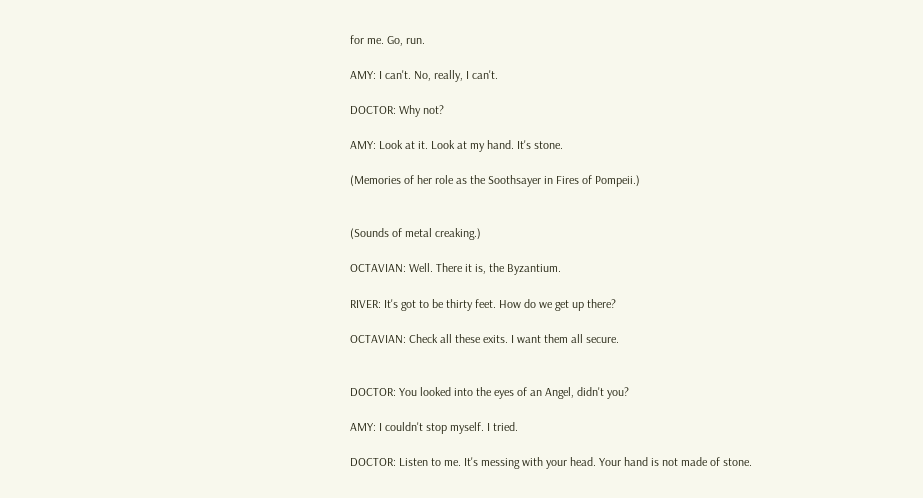for me. Go, run.

AMY: I can't. No, really, I can't.

DOCTOR: Why not?

AMY: Look at it. Look at my hand. It's stone.

(Memories of her role as the Soothsayer in Fires of Pompeii.)


(Sounds of metal creaking.)

OCTAVIAN: Well. There it is, the Byzantium.

RIVER: It's got to be thirty feet. How do we get up there?

OCTAVIAN: Check all these exits. I want them all secure.


DOCTOR: You looked into the eyes of an Angel, didn't you?

AMY: I couldn't stop myself. I tried.

DOCTOR: Listen to me. It's messing with your head. Your hand is not made of stone.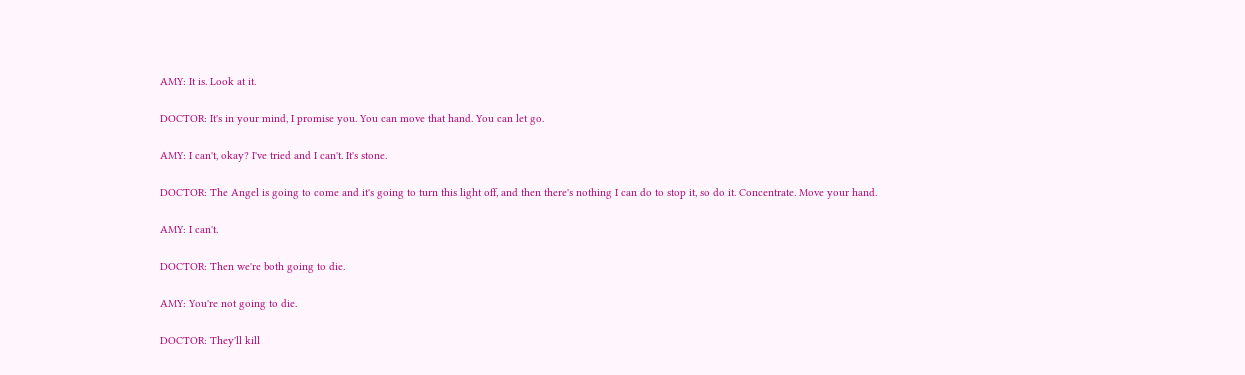AMY: It is. Look at it.

DOCTOR: It's in your mind, I promise you. You can move that hand. You can let go.

AMY: I can't, okay? I've tried and I can't. It's stone.

DOCTOR: The Angel is going to come and it's going to turn this light off, and then there's nothing I can do to stop it, so do it. Concentrate. Move your hand.

AMY: I can't.

DOCTOR: Then we're both going to die.

AMY: You're not going to die.

DOCTOR: They'll kill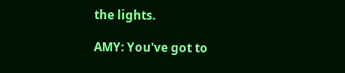the lights.

AMY: You've got to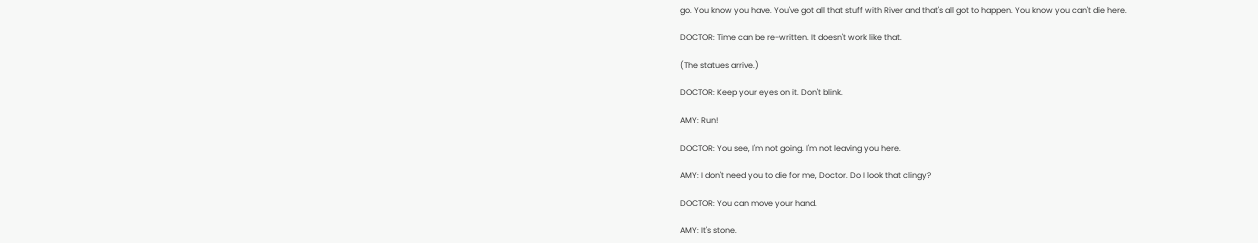go. You know you have. You've got all that stuff with River and that's all got to happen. You know you can't die here.

DOCTOR: Time can be re-written. It doesn't work like that.

(The statues arrive.)

DOCTOR: Keep your eyes on it. Don't blink.

AMY: Run!

DOCTOR: You see, I'm not going. I'm not leaving you here.

AMY: I don't need you to die for me, Doctor. Do I look that clingy?

DOCTOR: You can move your hand.

AMY: It's stone.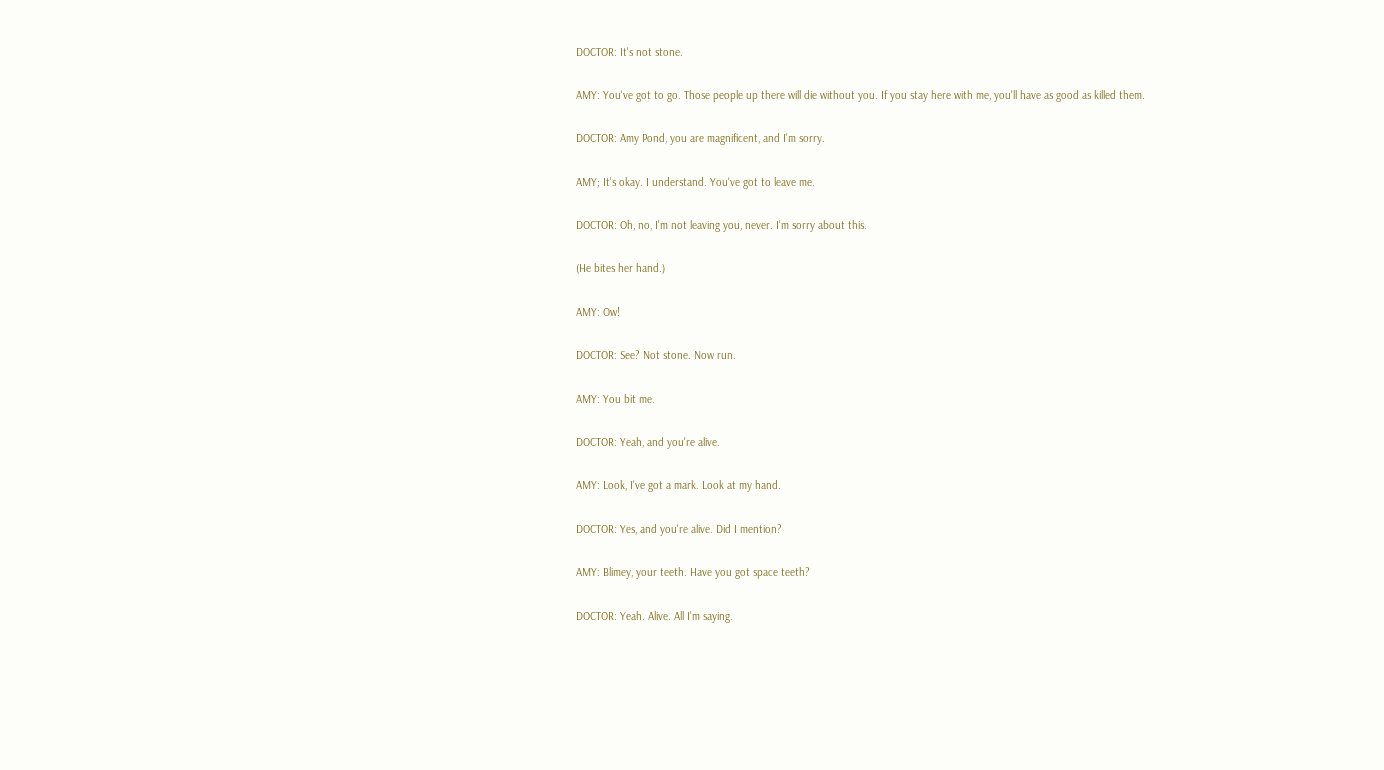DOCTOR: It's not stone.

AMY: You've got to go. Those people up there will die without you. If you stay here with me, you'll have as good as killed them.

DOCTOR: Amy Pond, you are magnificent, and I'm sorry.

AMY; It's okay. I understand. You've got to leave me.

DOCTOR: Oh, no, I'm not leaving you, never. I'm sorry about this.

(He bites her hand.)

AMY: Ow!

DOCTOR: See? Not stone. Now run.

AMY: You bit me.

DOCTOR: Yeah, and you're alive.

AMY: Look, I've got a mark. Look at my hand.

DOCTOR: Yes, and you're alive. Did I mention?

AMY: Blimey, your teeth. Have you got space teeth?

DOCTOR: Yeah. Alive. All I'm saying.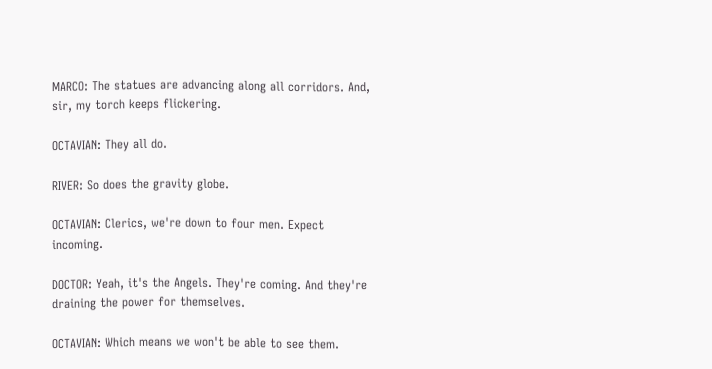MARCO: The statues are advancing along all corridors. And, sir, my torch keeps flickering.

OCTAVIAN: They all do.

RIVER: So does the gravity globe.

OCTAVIAN: Clerics, we're down to four men. Expect incoming.

DOCTOR: Yeah, it's the Angels. They're coming. And they're draining the power for themselves.

OCTAVIAN: Which means we won't be able to see them.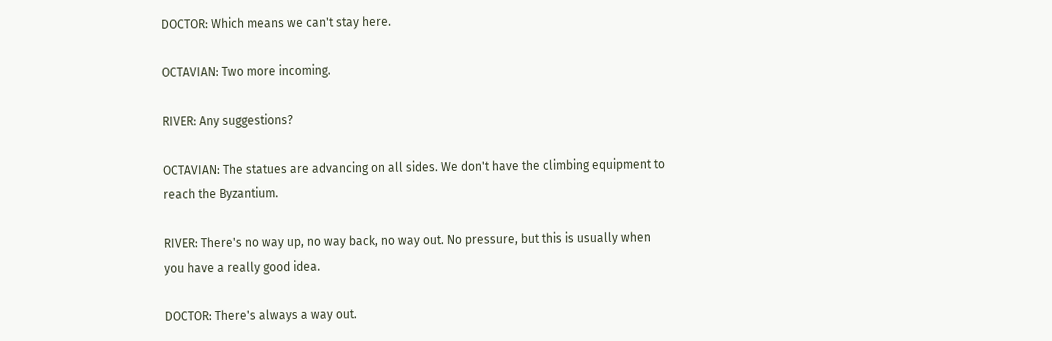DOCTOR: Which means we can't stay here.

OCTAVIAN: Two more incoming.

RIVER: Any suggestions?

OCTAVIAN: The statues are advancing on all sides. We don't have the climbing equipment to reach the Byzantium.

RIVER: There's no way up, no way back, no way out. No pressure, but this is usually when you have a really good idea.

DOCTOR: There's always a way out.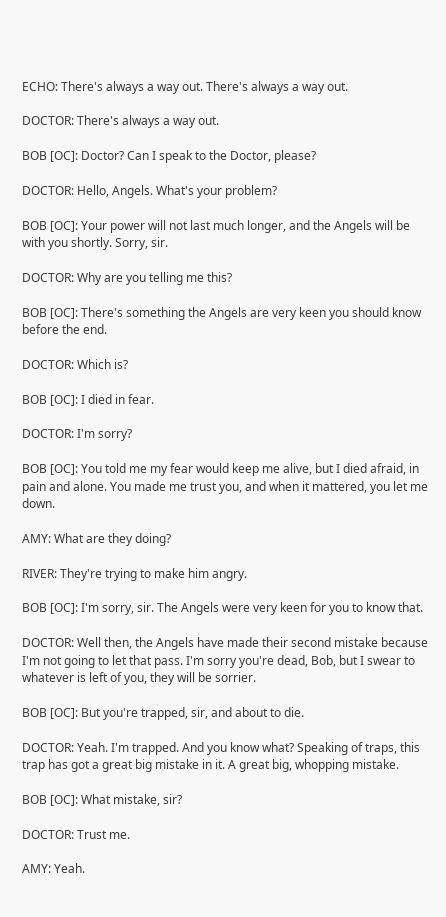ECHO: There's always a way out. There's always a way out.

DOCTOR: There's always a way out.

BOB [OC]: Doctor? Can I speak to the Doctor, please?

DOCTOR: Hello, Angels. What's your problem?

BOB [OC]: Your power will not last much longer, and the Angels will be with you shortly. Sorry, sir.

DOCTOR: Why are you telling me this?

BOB [OC]: There's something the Angels are very keen you should know before the end.

DOCTOR: Which is?

BOB [OC]: I died in fear.

DOCTOR: I'm sorry?

BOB [OC]: You told me my fear would keep me alive, but I died afraid, in pain and alone. You made me trust you, and when it mattered, you let me down.

AMY: What are they doing?

RIVER: They're trying to make him angry.

BOB [OC]: I'm sorry, sir. The Angels were very keen for you to know that.

DOCTOR: Well then, the Angels have made their second mistake because I'm not going to let that pass. I'm sorry you're dead, Bob, but I swear to whatever is left of you, they will be sorrier.

BOB [OC]: But you're trapped, sir, and about to die.

DOCTOR: Yeah. I'm trapped. And you know what? Speaking of traps, this trap has got a great big mistake in it. A great big, whopping mistake.

BOB [OC]: What mistake, sir?

DOCTOR: Trust me.

AMY: Yeah.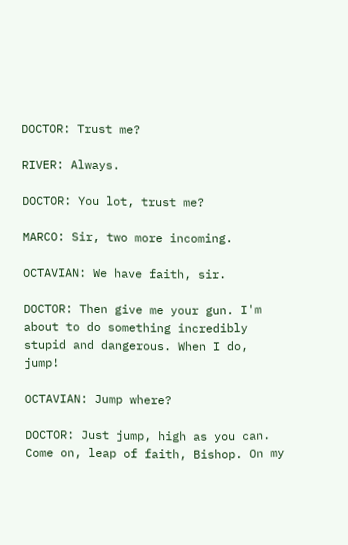DOCTOR: Trust me?

RIVER: Always.

DOCTOR: You lot, trust me?

MARCO: Sir, two more incoming.

OCTAVIAN: We have faith, sir.

DOCTOR: Then give me your gun. I'm about to do something incredibly stupid and dangerous. When I do, jump!

OCTAVIAN: Jump where?

DOCTOR: Just jump, high as you can. Come on, leap of faith, Bishop. On my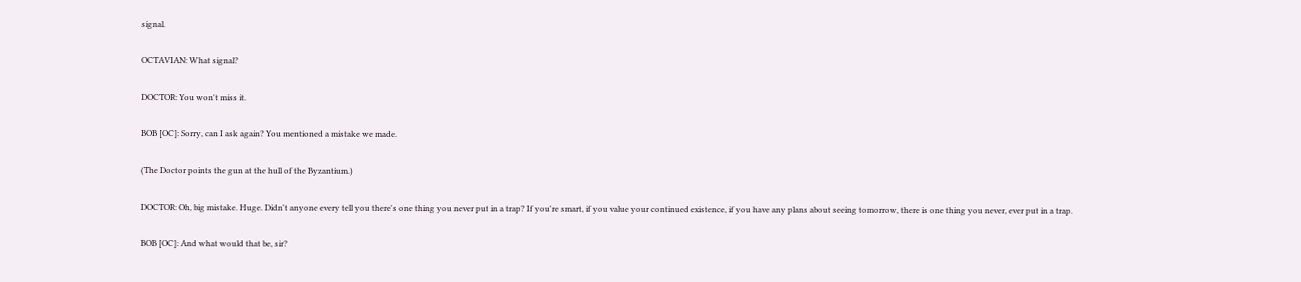signal.

OCTAVIAN: What signal?

DOCTOR: You won't miss it.

BOB [OC]: Sorry, can I ask again? You mentioned a mistake we made.

(The Doctor points the gun at the hull of the Byzantium.)

DOCTOR: Oh, big mistake. Huge. Didn't anyone every tell you there's one thing you never put in a trap? If you're smart, if you value your continued existence, if you have any plans about seeing tomorrow, there is one thing you never, ever put in a trap.

BOB [OC]: And what would that be, sir?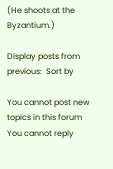(He shoots at the Byzantium.)

Display posts from previous:  Sort by

You cannot post new topics in this forum
You cannot reply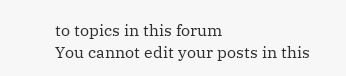to topics in this forum
You cannot edit your posts in this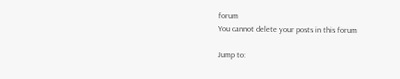forum
You cannot delete your posts in this forum

Jump to: